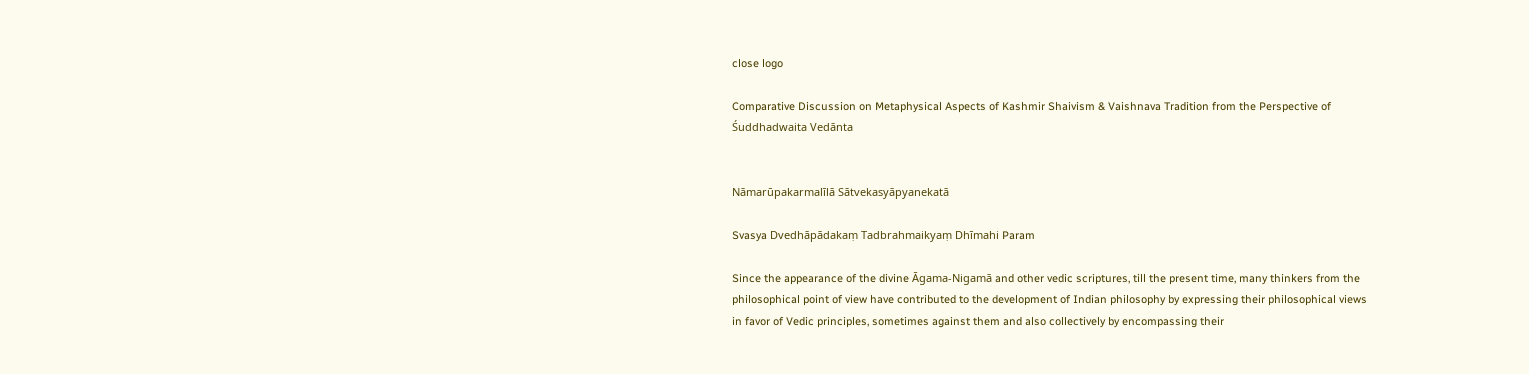close logo

Comparative Discussion on Metaphysical Aspects of Kashmir Shaivism & Vaishnava Tradition from the Perspective of Śuddhadwaita Vedānta


Nāmarūpakarmalīlā Sātvekasyāpyanekatā

Svasya Dvedhāpādakaṃ Tadbrahmaikyaṃ Dhīmahi Param

Since the appearance of the divine Āgama-Nigamā and other vedic scriptures, till the present time, many thinkers from the philosophical point of view have contributed to the development of Indian philosophy by expressing their philosophical views in favor of Vedic principles, sometimes against them and also collectively by encompassing their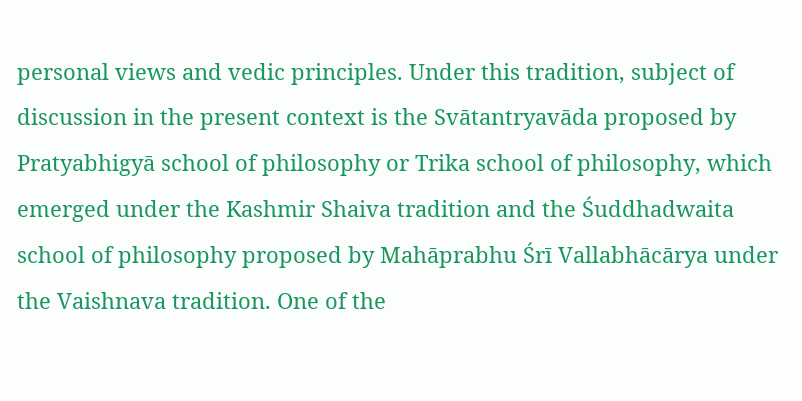personal views and vedic principles. Under this tradition, subject of discussion in the present context is the Svātantryavāda proposed by Pratyabhigyā school of philosophy or Trika school of philosophy, which emerged under the Kashmir Shaiva tradition and the Śuddhadwaita school of philosophy proposed by Mahāprabhu Śrī Vallabhācārya under the Vaishnava tradition. One of the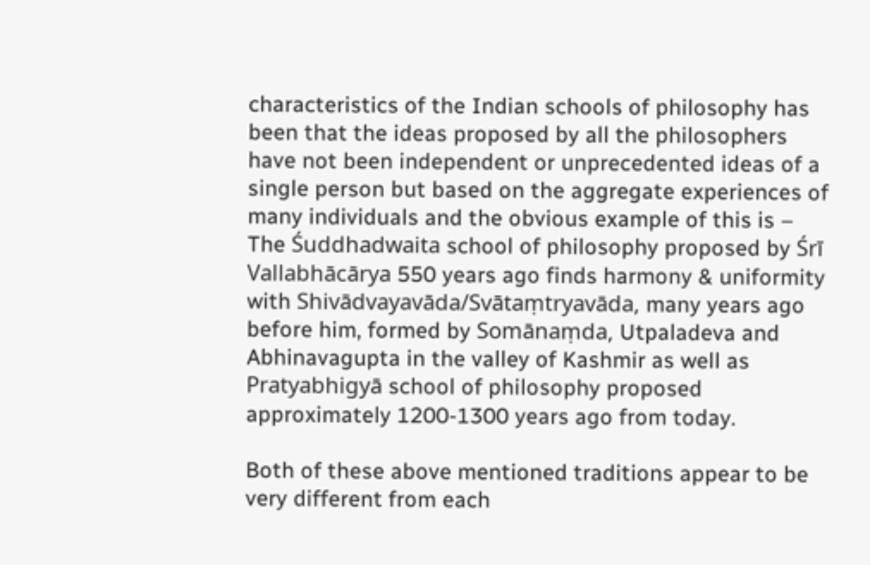characteristics of the Indian schools of philosophy has been that the ideas proposed by all the philosophers have not been independent or unprecedented ideas of a single person but based on the aggregate experiences of many individuals and the obvious example of this is – The Śuddhadwaita school of philosophy proposed by Śrī Vallabhācārya 550 years ago finds harmony & uniformity with Shivādvayavāda/Svātaṃtryavāda, many years ago before him, formed by Somānaṃda, Utpaladeva and Abhinavagupta in the valley of Kashmir as well as Pratyabhigyā school of philosophy proposed approximately 1200-1300 years ago from today.

Both of these above mentioned traditions appear to be very different from each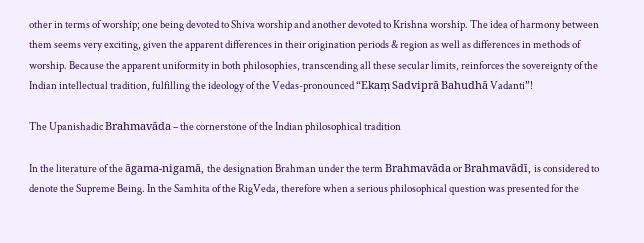other in terms of worship; one being devoted to Shiva worship and another devoted to Krishna worship. The idea of harmony between them seems very exciting, given the apparent differences in their origination periods & region as well as differences in methods of worship. Because the apparent uniformity in both philosophies, transcending all these secular limits, reinforces the sovereignty of the Indian intellectual tradition, fulfilling the ideology of the Vedas-pronounced “Ekaṃ Sadviprā Bahudhā Vadanti”!

The Upanishadic Brahmavāda – the cornerstone of the Indian philosophical tradition

In the literature of the āgama-nigamā, the designation Brahman under the term Brahmavāda or Brahmavādī, is considered to denote the Supreme Being. In the Samhita of the RigVeda, therefore when a serious philosophical question was presented for the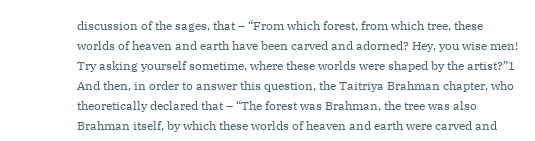discussion of the sages, that – “From which forest, from which tree, these worlds of heaven and earth have been carved and adorned? Hey, you wise men! Try asking yourself sometime, where these worlds were shaped by the artist?”1  And then, in order to answer this question, the Taitriya Brahman chapter, who theoretically declared that – “The forest was Brahman, the tree was also Brahman itself, by which these worlds of heaven and earth were carved and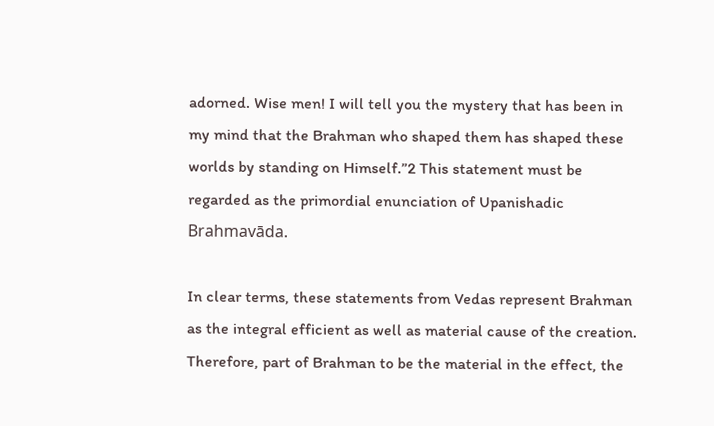adorned. Wise men! I will tell you the mystery that has been in my mind that the Brahman who shaped them has shaped these worlds by standing on Himself.”2 This statement must be regarded as the primordial enunciation of Upanishadic Brahmavāda.

In clear terms, these statements from Vedas represent Brahman as the integral efficient as well as material cause of the creation. Therefore, part of Brahman to be the material in the effect, the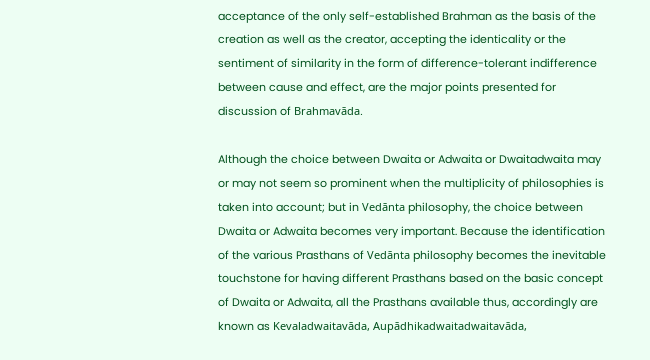acceptance of the only self-established Brahman as the basis of the creation as well as the creator, accepting the identicality or the sentiment of similarity in the form of difference-tolerant indifference between cause and effect, are the major points presented for discussion of Brahmavāda.

Although the choice between Dwaita or Adwaita or Dwaitadwaita may or may not seem so prominent when the multiplicity of philosophies is taken into account; but in Vedānta philosophy, the choice between Dwaita or Adwaita becomes very important. Because the identification of the various Prasthans of Vedānta philosophy becomes the inevitable touchstone for having different Prasthans based on the basic concept of Dwaita or Adwaita, all the Prasthans available thus, accordingly are known as Kevaladwaitavāda, Aupādhikadwaitadwaitavāda,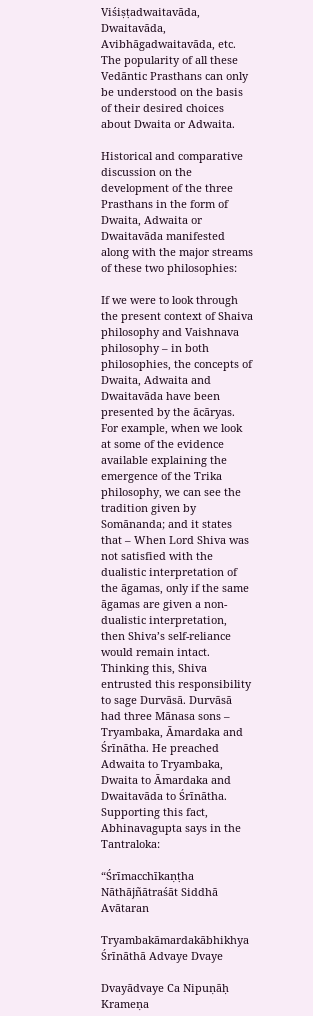Viśiṣṭadwaitavāda, Dwaitavāda, Avibhāgadwaitavāda, etc. The popularity of all these Vedāntic Prasthans can only be understood on the basis of their desired choices about Dwaita or Adwaita.

Historical and comparative discussion on the development of the three Prasthans in the form of Dwaita, Adwaita or Dwaitavāda manifested along with the major streams of these two philosophies:

If we were to look through the present context of Shaiva philosophy and Vaishnava philosophy – in both philosophies, the concepts of Dwaita, Adwaita and Dwaitavāda have been presented by the ācāryas. For example, when we look at some of the evidence available explaining the emergence of the Trika philosophy, we can see the tradition given by Somānanda; and it states that – When Lord Shiva was not satisfied with the dualistic interpretation of the āgamas, only if the same āgamas are given a non-dualistic interpretation, then Shiva’s self-reliance would remain intact. Thinking this, Shiva entrusted this responsibility to sage Durvāsā. Durvāsā had three Mānasa sons – Tryambaka, Āmardaka and Śrīnātha. He preached Adwaita to Tryambaka, Dwaita to Āmardaka and Dwaitavāda to Śrīnātha. Supporting this fact, Abhinavagupta says in the Tantraloka:

“Śrīmacchīkaṇṭha Nāthājñātraśāt Siddhā Avātaran

Tryambakāmardakābhikhya Śrīnāthā Advaye Dvaye

Dvayādvaye Ca Nipuṇāḥ Krameṇa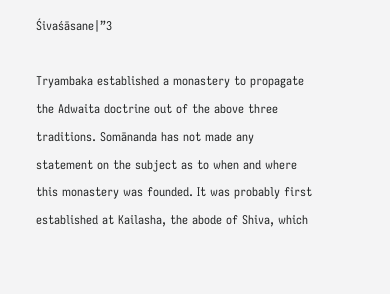Śivaśāsane|”3

Tryambaka established a monastery to propagate the Adwaita doctrine out of the above three traditions. Somānanda has not made any statement on the subject as to when and where this monastery was founded. It was probably first established at Kailasha, the abode of Shiva, which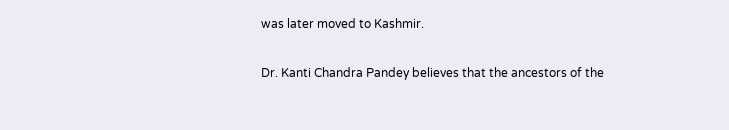was later moved to Kashmir.

Dr. Kanti Chandra Pandey believes that the ancestors of the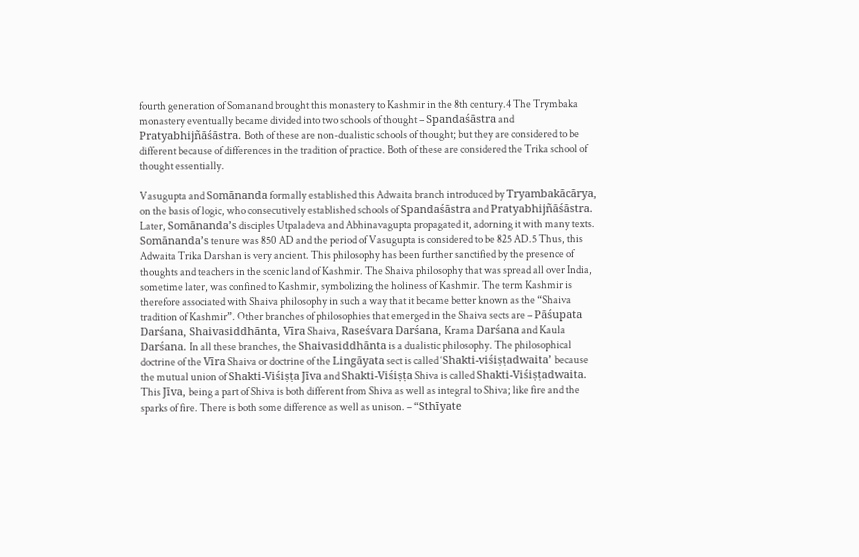fourth generation of Somanand brought this monastery to Kashmir in the 8th century.4 The Trymbaka monastery eventually became divided into two schools of thought – Spandaśāstra and Pratyabhijñāśāstra. Both of these are non-dualistic schools of thought; but they are considered to be different because of differences in the tradition of practice. Both of these are considered the Trika school of thought essentially.

Vasugupta and Somānanda formally established this Adwaita branch introduced by Tryambakācārya, on the basis of logic, who consecutively established schools of Spandaśāstra and Pratyabhijñāśāstra. Later, Somānanda’s disciples Utpaladeva and Abhinavagupta propagated it, adorning it with many texts. Somānanda’s tenure was 850 AD and the period of Vasugupta is considered to be 825 AD.5 Thus, this Adwaita Trika Darshan is very ancient. This philosophy has been further sanctified by the presence of thoughts and teachers in the scenic land of Kashmir. The Shaiva philosophy that was spread all over India, sometime later, was confined to Kashmir, symbolizing the holiness of Kashmir. The term Kashmir is therefore associated with Shaiva philosophy in such a way that it became better known as the “Shaiva tradition of Kashmir”. Other branches of philosophies that emerged in the Shaiva sects are – Pāśupata Darśana, Shaivasiddhānta, Vīra Shaiva, Raseśvara Darśana, Krama Darśana and Kaula Darśana. In all these branches, the Shaivasiddhānta is a dualistic philosophy. The philosophical doctrine of the Vīra Shaiva or doctrine of the Lingāyata sect is called ‘Shakti-viśiṣṭadwaita’ because the mutual union of Shakti-Viśiṣṭa Jīva and Shakti-Viśiṣṭa Shiva is called Shakti-Viśiṣṭadwaita. This Jīva, being a part of Shiva is both different from Shiva as well as integral to Shiva; like fire and the sparks of fire. There is both some difference as well as unison. – “Sthīyate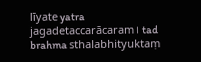līyate yatra jagadetaccarācaram। tad brahma sthalabhityuktaṃ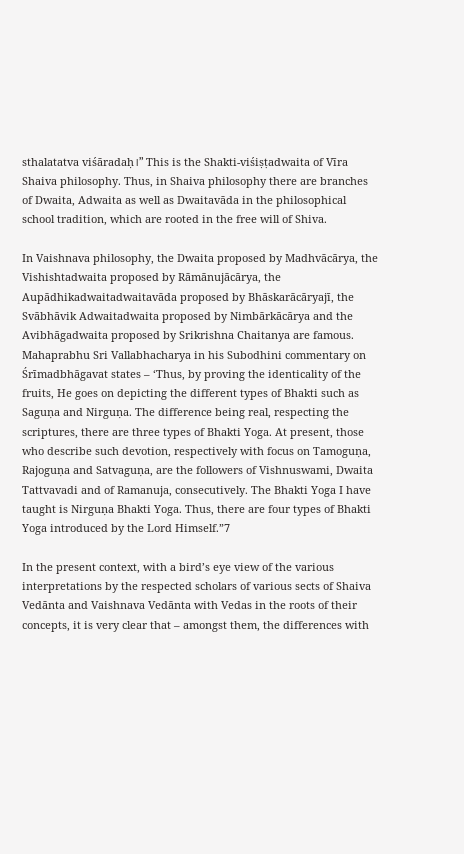sthalatatva viśāradaḥ।” This is the Shakti-viśiṣṭadwaita of Vīra Shaiva philosophy. Thus, in Shaiva philosophy there are branches of Dwaita, Adwaita as well as Dwaitavāda in the philosophical school tradition, which are rooted in the free will of Shiva.

In Vaishnava philosophy, the Dwaita proposed by Madhvācārya, the Vishishtadwaita proposed by Rāmānujācārya, the Aupādhikadwaitadwaitavāda proposed by Bhāskarācāryajī, the Svābhāvik Adwaitadwaita proposed by Nimbārkācārya and the Avibhāgadwaita proposed by Srikrishna Chaitanya are famous. Mahaprabhu Sri Vallabhacharya in his Subodhini commentary on Śrīmadbhāgavat states – ‘Thus, by proving the identicality of the fruits, He goes on depicting the different types of Bhakti such as Saguṇa and Nirguṇa. The difference being real, respecting the scriptures, there are three types of Bhakti Yoga. At present, those who describe such devotion, respectively with focus on Tamoguṇa, Rajoguṇa and Satvaguṇa, are the followers of Vishnuswami, Dwaita Tattvavadi and of Ramanuja, consecutively. The Bhakti Yoga I have taught is Nirguṇa Bhakti Yoga. Thus, there are four types of Bhakti Yoga introduced by the Lord Himself.”7

In the present context, with a bird’s eye view of the various interpretations by the respected scholars of various sects of Shaiva Vedānta and Vaishnava Vedānta with Vedas in the roots of their concepts, it is very clear that – amongst them, the differences with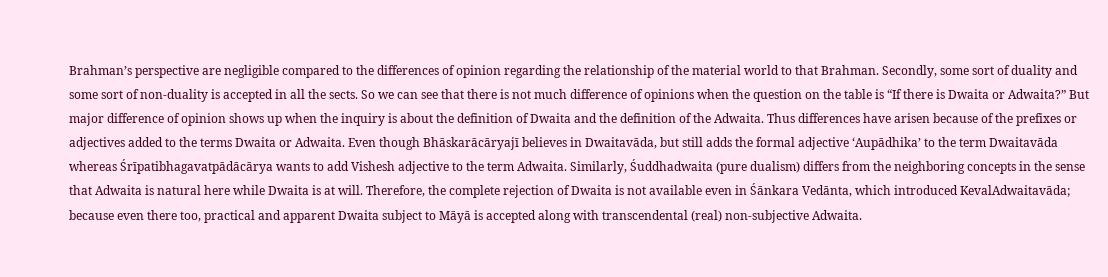Brahman’s perspective are negligible compared to the differences of opinion regarding the relationship of the material world to that Brahman. Secondly, some sort of duality and some sort of non-duality is accepted in all the sects. So we can see that there is not much difference of opinions when the question on the table is “If there is Dwaita or Adwaita?” But major difference of opinion shows up when the inquiry is about the definition of Dwaita and the definition of the Adwaita. Thus differences have arisen because of the prefixes or adjectives added to the terms Dwaita or Adwaita. Even though Bhāskarācāryajī believes in Dwaitavāda, but still adds the formal adjective ‘Aupādhika’ to the term Dwaitavāda whereas Śrīpatibhagavatpādācārya wants to add Vishesh adjective to the term Adwaita. Similarly, Śuddhadwaita (pure dualism) differs from the neighboring concepts in the sense that Adwaita is natural here while Dwaita is at will. Therefore, the complete rejection of Dwaita is not available even in Śānkara Vedānta, which introduced KevalAdwaitavāda; because even there too, practical and apparent Dwaita subject to Māyā is accepted along with transcendental (real) non-subjective Adwaita.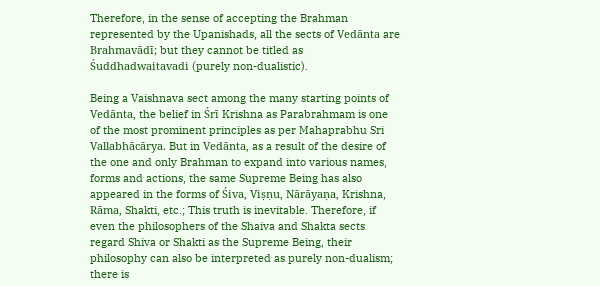Therefore, in the sense of accepting the Brahman represented by the Upanishads, all the sects of Vedānta are Brahmavādī; but they cannot be titled as Śuddhadwaitavadi (purely non-dualistic).

Being a Vaishnava sect among the many starting points of Vedānta, the belief in Śrī Krishna as Parabrahmam is one of the most prominent principles as per Mahaprabhu Sri Vallabhācārya. But in Vedānta, as a result of the desire of the one and only Brahman to expand into various names, forms and actions, the same Supreme Being has also appeared in the forms of Śiva, Viṣṇu, Nārāyaṇa, Krishna, Rāma, Shakti, etc.; This truth is inevitable. Therefore, if even the philosophers of the Shaiva and Shakta sects regard Shiva or Shakti as the Supreme Being, their philosophy can also be interpreted as purely non-dualism; there is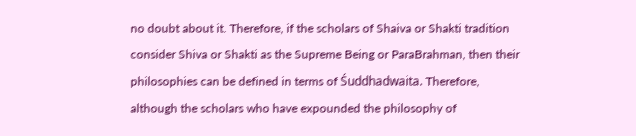no doubt about it. Therefore, if the scholars of Shaiva or Shakti tradition consider Shiva or Shakti as the Supreme Being or ParaBrahman, then their philosophies can be defined in terms of Śuddhadwaita. Therefore, although the scholars who have expounded the philosophy of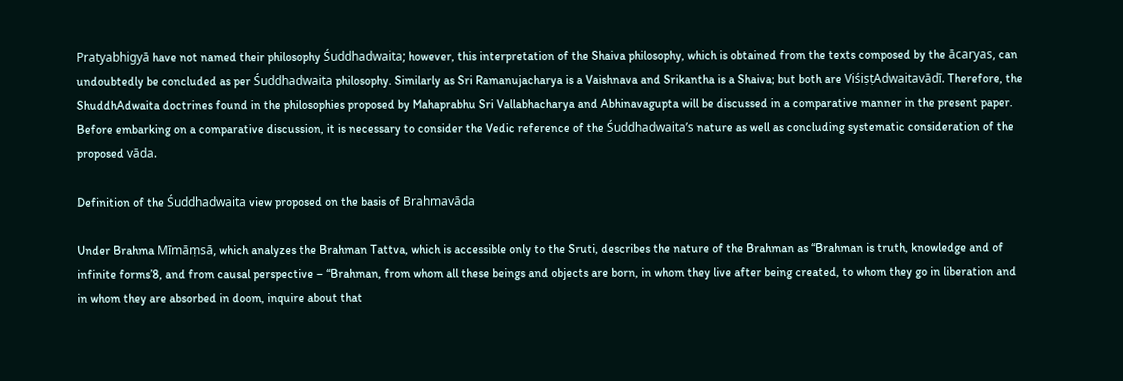Pratyabhigyā have not named their philosophy Śuddhadwaita; however, this interpretation of the Shaiva philosophy, which is obtained from the texts composed by the ācaryas, can undoubtedly be concluded as per Śuddhadwaita philosophy. Similarly as Sri Ramanujacharya is a Vaishnava and Srikantha is a Shaiva; but both are ViśiṣṭAdwaitavādī. Therefore, the ShuddhAdwaita doctrines found in the philosophies proposed by Mahaprabhu Sri Vallabhacharya and Abhinavagupta will be discussed in a comparative manner in the present paper. Before embarking on a comparative discussion, it is necessary to consider the Vedic reference of the Śuddhadwaita’s nature as well as concluding systematic consideration of the proposed vāda.

Definition of the Śuddhadwaita view proposed on the basis of Brahmavāda

Under Brahma Mīmāṃsā, which analyzes the Brahman Tattva, which is accessible only to the Sruti, describes the nature of the Brahman as “Brahman is truth, knowledge and of infinite forms’8, and from causal perspective – “Brahman, from whom all these beings and objects are born, in whom they live after being created, to whom they go in liberation and in whom they are absorbed in doom, inquire about that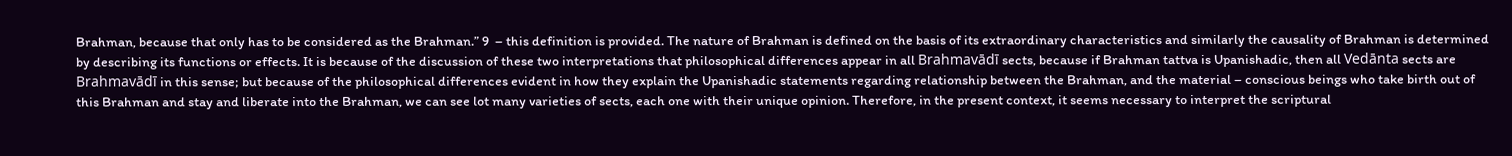Brahman, because that only has to be considered as the Brahman.” 9  – this definition is provided. The nature of Brahman is defined on the basis of its extraordinary characteristics and similarly the causality of Brahman is determined by describing its functions or effects. It is because of the discussion of these two interpretations that philosophical differences appear in all Brahmavādī sects, because if Brahman tattva is Upanishadic, then all Vedānta sects are Brahmavādī in this sense; but because of the philosophical differences evident in how they explain the Upanishadic statements regarding relationship between the Brahman, and the material – conscious beings who take birth out of this Brahman and stay and liberate into the Brahman, we can see lot many varieties of sects, each one with their unique opinion. Therefore, in the present context, it seems necessary to interpret the scriptural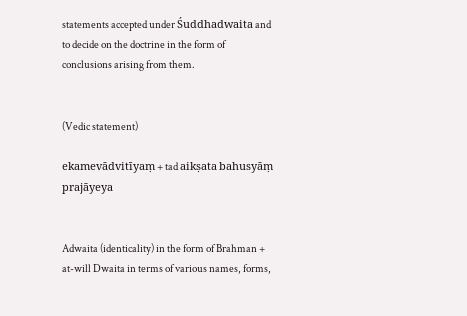statements accepted under Śuddhadwaita and to decide on the doctrine in the form of conclusions arising from them.


(Vedic statement)

ekamevādvitīyaṃ + tad aikṣata bahusyāṃ prajāyeya


Adwaita (identicality) in the form of Brahman + at-will Dwaita in terms of various names, forms,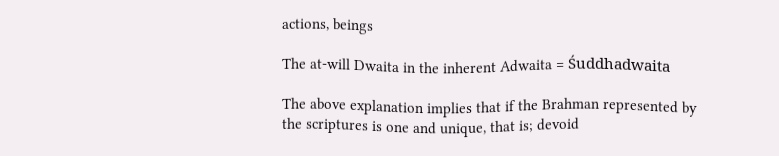actions, beings

The at-will Dwaita in the inherent Adwaita = Śuddhadwaita

The above explanation implies that if the Brahman represented by the scriptures is one and unique, that is; devoid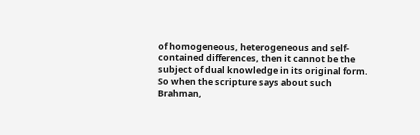of homogeneous, heterogeneous and self-contained differences, then it cannot be the subject of dual knowledge in its original form. So when the scripture says about such Brahman,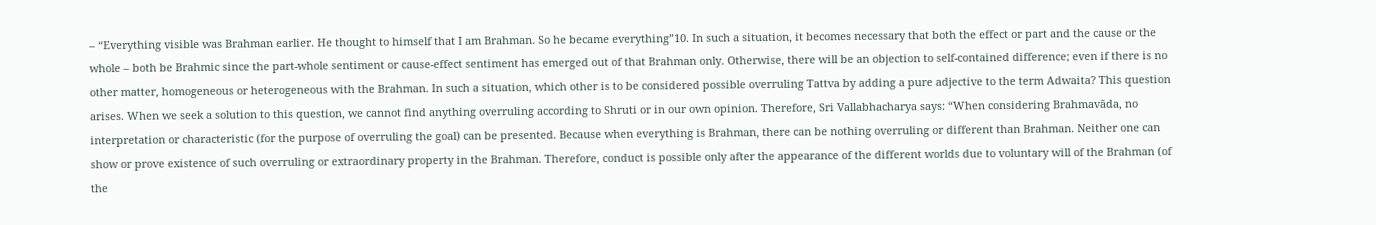– “Everything visible was Brahman earlier. He thought to himself that I am Brahman. So he became everything”10. In such a situation, it becomes necessary that both the effect or part and the cause or the whole – both be Brahmic since the part-whole sentiment or cause-effect sentiment has emerged out of that Brahman only. Otherwise, there will be an objection to self-contained difference; even if there is no other matter, homogeneous or heterogeneous with the Brahman. In such a situation, which other is to be considered possible overruling Tattva by adding a pure adjective to the term Adwaita? This question arises. When we seek a solution to this question, we cannot find anything overruling according to Shruti or in our own opinion. Therefore, Sri Vallabhacharya says: “When considering Brahmavāda, no interpretation or characteristic (for the purpose of overruling the goal) can be presented. Because when everything is Brahman, there can be nothing overruling or different than Brahman. Neither one can show or prove existence of such overruling or extraordinary property in the Brahman. Therefore, conduct is possible only after the appearance of the different worlds due to voluntary will of the Brahman (of the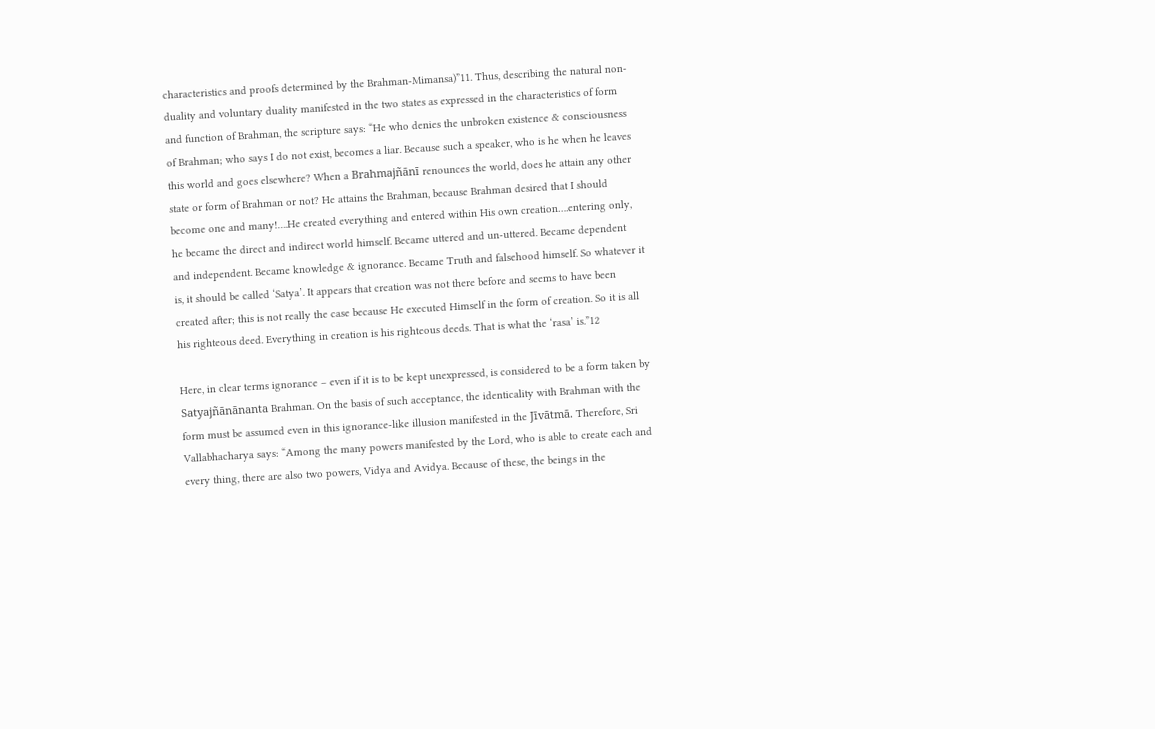characteristics and proofs determined by the Brahman-Mimansa)”11. Thus, describing the natural non-duality and voluntary duality manifested in the two states as expressed in the characteristics of form and function of Brahman, the scripture says: “He who denies the unbroken existence & consciousness of Brahman; who says I do not exist, becomes a liar. Because such a speaker, who is he when he leaves this world and goes elsewhere? When a Brahmajñānī renounces the world, does he attain any other state or form of Brahman or not? He attains the Brahman, because Brahman desired that I should become one and many!….He created everything and entered within His own creation….entering only, he became the direct and indirect world himself. Became uttered and un-uttered. Became dependent and independent. Became knowledge & ignorance. Became Truth and falsehood himself. So whatever it is, it should be called ‘Satya’. It appears that creation was not there before and seems to have been created after; this is not really the case because He executed Himself in the form of creation. So it is all his righteous deed. Everything in creation is his righteous deeds. That is what the ‘rasa’ is.”12

Here, in clear terms ignorance – even if it is to be kept unexpressed, is considered to be a form taken by Satyajñānānanta Brahman. On the basis of such acceptance, the identicality with Brahman with the form must be assumed even in this ignorance-like illusion manifested in the Jīvātmā. Therefore, Sri Vallabhacharya says: “Among the many powers manifested by the Lord, who is able to create each and every thing, there are also two powers, Vidya and Avidya. Because of these, the beings in the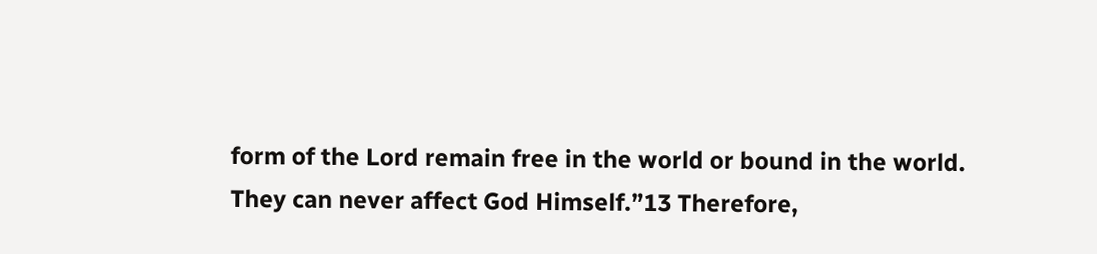form of the Lord remain free in the world or bound in the world. They can never affect God Himself.”13 Therefore,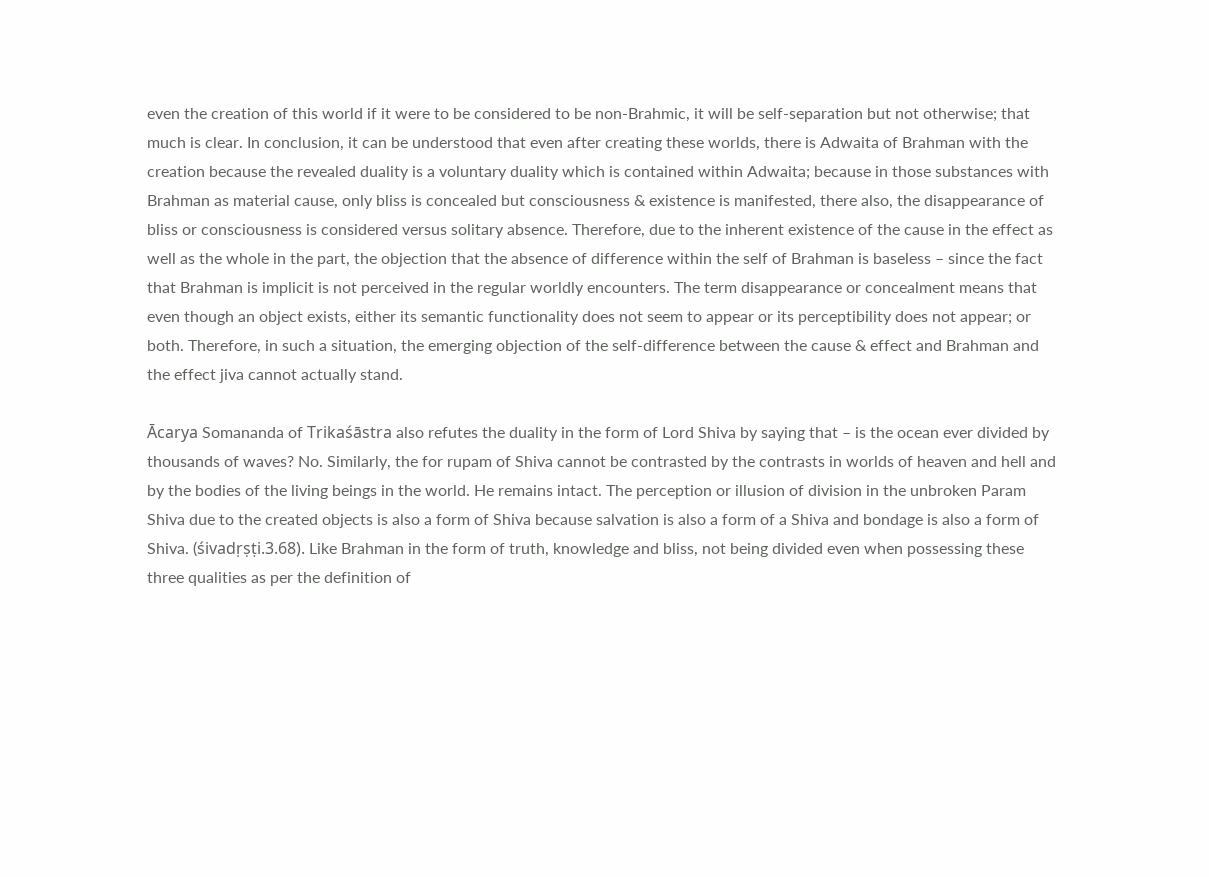even the creation of this world if it were to be considered to be non-Brahmic, it will be self-separation but not otherwise; that much is clear. In conclusion, it can be understood that even after creating these worlds, there is Adwaita of Brahman with the creation because the revealed duality is a voluntary duality which is contained within Adwaita; because in those substances with Brahman as material cause, only bliss is concealed but consciousness & existence is manifested, there also, the disappearance of bliss or consciousness is considered versus solitary absence. Therefore, due to the inherent existence of the cause in the effect as well as the whole in the part, the objection that the absence of difference within the self of Brahman is baseless – since the fact that Brahman is implicit is not perceived in the regular worldly encounters. The term disappearance or concealment means that even though an object exists, either its semantic functionality does not seem to appear or its perceptibility does not appear; or both. Therefore, in such a situation, the emerging objection of the self-difference between the cause & effect and Brahman and the effect jiva cannot actually stand.

Ācarya Somananda of Trikaśāstra also refutes the duality in the form of Lord Shiva by saying that – is the ocean ever divided by thousands of waves? No. Similarly, the for rupam of Shiva cannot be contrasted by the contrasts in worlds of heaven and hell and by the bodies of the living beings in the world. He remains intact. The perception or illusion of division in the unbroken Param Shiva due to the created objects is also a form of Shiva because salvation is also a form of a Shiva and bondage is also a form of Shiva. (śivadṛṣṭi.3.68). Like Brahman in the form of truth, knowledge and bliss, not being divided even when possessing these three qualities as per the definition of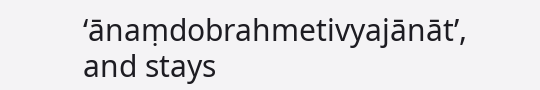‘ānaṃdobrahmetivyajānāt’, and stays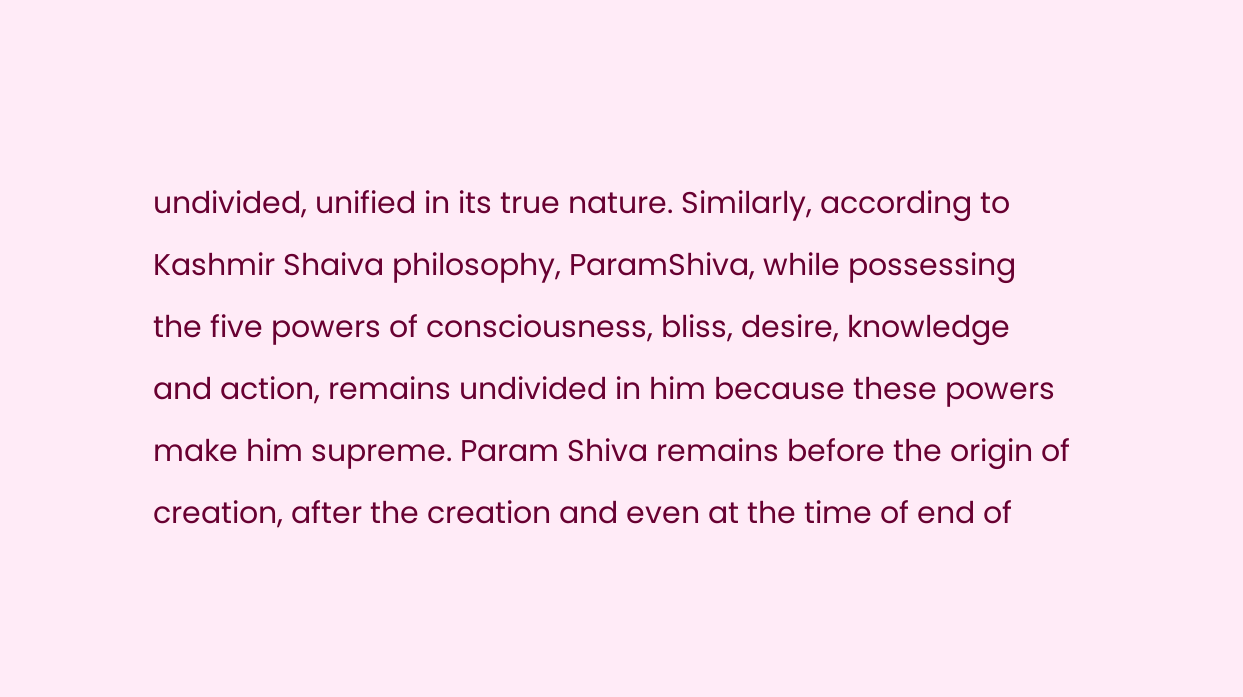undivided, unified in its true nature. Similarly, according to Kashmir Shaiva philosophy, ParamShiva, while possessing the five powers of consciousness, bliss, desire, knowledge and action, remains undivided in him because these powers make him supreme. Param Shiva remains before the origin of creation, after the creation and even at the time of end of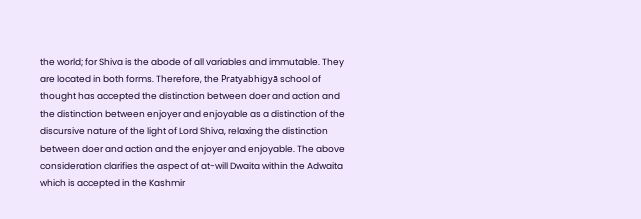the world; for Shiva is the abode of all variables and immutable. They are located in both forms. Therefore, the Pratyabhigyā school of thought has accepted the distinction between doer and action and the distinction between enjoyer and enjoyable as a distinction of the discursive nature of the light of Lord Shiva, relaxing the distinction between doer and action and the enjoyer and enjoyable. The above consideration clarifies the aspect of at-will Dwaita within the Adwaita which is accepted in the Kashmir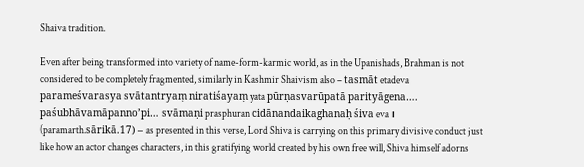Shaiva tradition.

Even after being transformed into variety of name-form-karmic world, as in the Upanishads, Brahman is not considered to be completely fragmented, similarly in Kashmir Shaivism also – tasmāt etadeva parameśvarasya svātantryaṃ niratiśayaṃ yata pūrṇasvarūpatā parityāgena…. paśubhāvamāpanno’pi… svāmaṇi prasphuran cidānandaikaghanaḥ śiva eva। (paramarth.sārikā.17) – as presented in this verse, Lord Shiva is carrying on this primary divisive conduct just like how an actor changes characters, in this gratifying world created by his own free will, Shiva himself adorns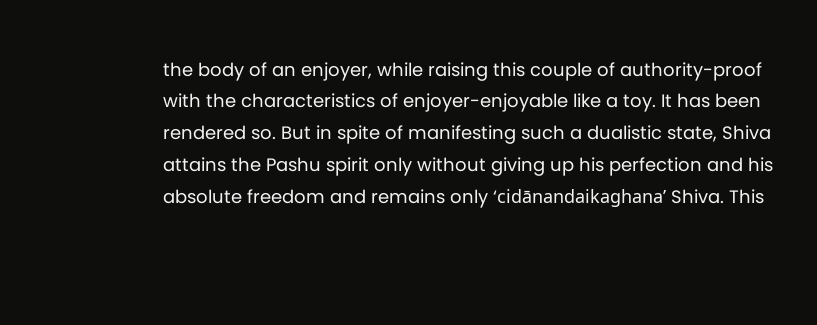the body of an enjoyer, while raising this couple of authority-proof with the characteristics of enjoyer-enjoyable like a toy. It has been rendered so. But in spite of manifesting such a dualistic state, Shiva attains the Pashu spirit only without giving up his perfection and his absolute freedom and remains only ‘cidānandaikaghana’ Shiva. This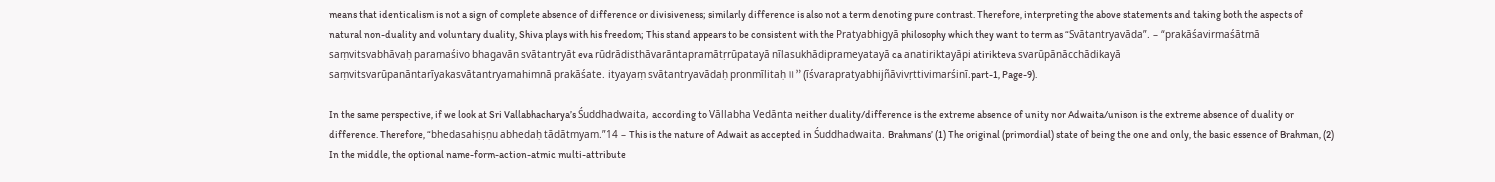means that identicalism is not a sign of complete absence of difference or divisiveness; similarly difference is also not a term denoting pure contrast. Therefore, interpreting the above statements and taking both the aspects of natural non-duality and voluntary duality, Shiva plays with his freedom; This stand appears to be consistent with the Pratyabhigyā philosophy which they want to term as “Svātantryavāda”. – “prakāśavirmaśātmā saṃvitsvabhāvaḥ paramaśivo bhagavān svātantryāt eva rūdrādisthāvarāntapramātṛrūpatayā nīlasukhādiprameyatayā ca anatiriktayāpi atirikteva svarūpānācchādikayā saṃvitsvarūpanāntarīyakasvātantryamahimnā prakāśate. ityayaṃ svātantryavādaḥ pronmīlitaḥ॥” (īśvarapratyabhijñāvivṛttivimarśinī.part-1, Page-9).

In the same perspective, if we look at Sri Vallabhacharya’s Śuddhadwaita, according to Vāllabha Vedānta neither duality/difference is the extreme absence of unity nor Adwaita/unison is the extreme absence of duality or difference. Therefore, “bhedasahiṣṇu abhedaḥ tādātmyam.”14 – This is the nature of Adwait as accepted in Śuddhadwaita. Brahmans’ (1) The original (primordial) state of being the one and only, the basic essence of Brahman, (2) In the middle, the optional name-form-action-atmic multi-attribute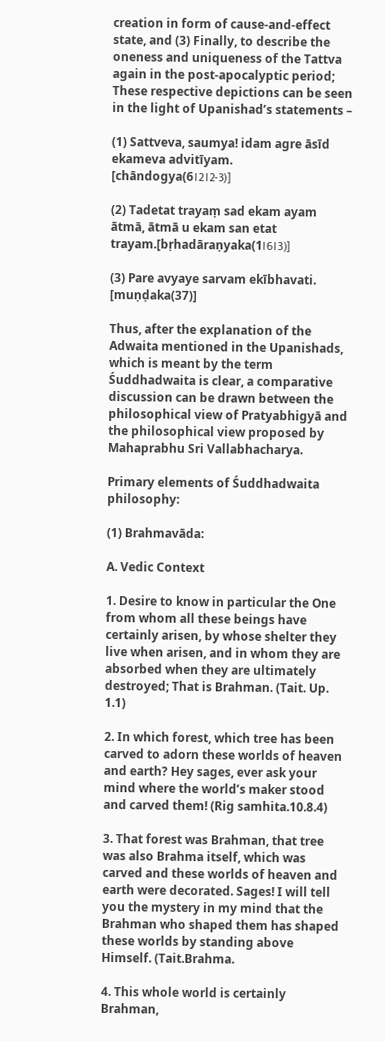creation in form of cause-and-effect state, and (3) Finally, to describe the oneness and uniqueness of the Tattva again in the post-apocalyptic period; These respective depictions can be seen in the light of Upanishad’s statements –

(1) Sattveva, saumya! idam agre āsīd ekameva advitīyam. [chāndogya(6।2।2-3)]

(2) Tadetat trayaṃ sad ekam ayam ātmā, ātmā u ekam san etat trayam.[bṛhadāraṇyaka(1।6।3)]

(3) Pare avyaye sarvam ekībhavati. [muṇḍaka(37)]

Thus, after the explanation of the Adwaita mentioned in the Upanishads, which is meant by the term Śuddhadwaita is clear, a comparative discussion can be drawn between the philosophical view of Pratyabhigyā and the philosophical view proposed by Mahaprabhu Sri Vallabhacharya.

Primary elements of Śuddhadwaita philosophy:

(1) Brahmavāda:

A. Vedic Context

1. Desire to know in particular the One from whom all these beings have certainly arisen, by whose shelter they live when arisen, and in whom they are absorbed when they are ultimately destroyed; That is Brahman. (Tait. Up. 1.1)

2. In which forest, which tree has been carved to adorn these worlds of heaven and earth? Hey sages, ever ask your mind where the world’s maker stood and carved them! (Rig samhita.10.8.4)

3. That forest was Brahman, that tree was also Brahma itself, which was carved and these worlds of heaven and earth were decorated. Sages! I will tell you the mystery in my mind that the Brahman who shaped them has shaped these worlds by standing above Himself. (Tait.Brahma.

4. This whole world is certainly Brahman,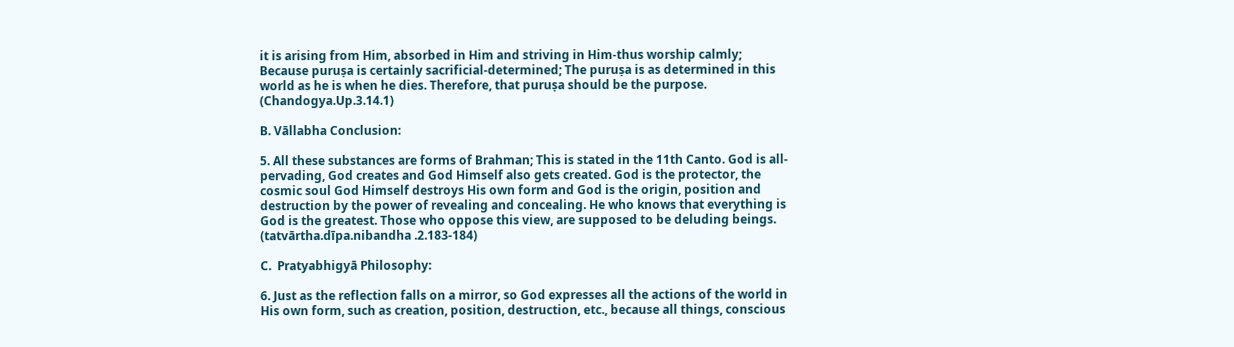it is arising from Him, absorbed in Him and striving in Him-thus worship calmly; Because puruṣa is certainly sacrificial-determined; The puruṣa is as determined in this world as he is when he dies. Therefore, that puruṣa should be the purpose. (Chandogya.Up.3.14.1)

B. Vāllabha Conclusion:

5. All these substances are forms of Brahman; This is stated in the 11th Canto. God is all-pervading, God creates and God Himself also gets created. God is the protector, the cosmic soul God Himself destroys His own form and God is the origin, position and destruction by the power of revealing and concealing. He who knows that everything is God is the greatest. Those who oppose this view, are supposed to be deluding beings. (tatvārtha.dīpa.nibandha .2.183-184)

C.  Pratyabhigyā Philosophy:

6. Just as the reflection falls on a mirror, so God expresses all the actions of the world in His own form, such as creation, position, destruction, etc., because all things, conscious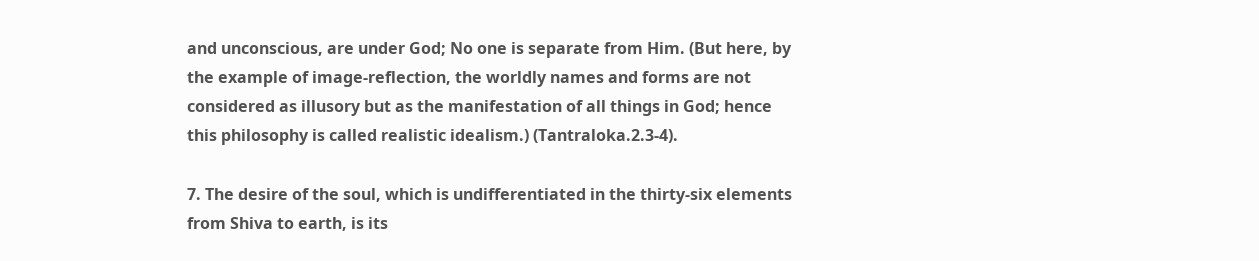and unconscious, are under God; No one is separate from Him. (But here, by the example of image-reflection, the worldly names and forms are not considered as illusory but as the manifestation of all things in God; hence this philosophy is called realistic idealism.) (Tantraloka.2.3-4).

7. The desire of the soul, which is undifferentiated in the thirty-six elements from Shiva to earth, is its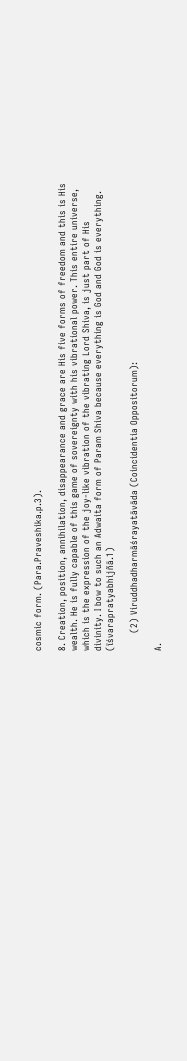cosmic form. (Para.Praveshika.p.3).

8. Creation, position, annihilation, disappearance and grace are His five forms of freedom and this is His wealth. He is fully capable of this game of sovereignty with his vibrational power. This entire universe, which is the expression of the joy-like vibration of the vibrating Lord Shiva, is just part of His divinity. I bow to such an Adwaita form of Param Shiva because everything is God and God is everything. (īśvarapratyabhijñā.1)

      (2) Viruddhadharmāśrayatāvāda (Coincidentia Oppositorum):

A.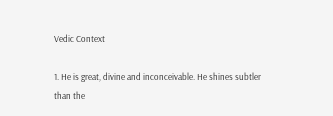Vedic Context

1. He is great, divine and inconceivable. He shines subtler than the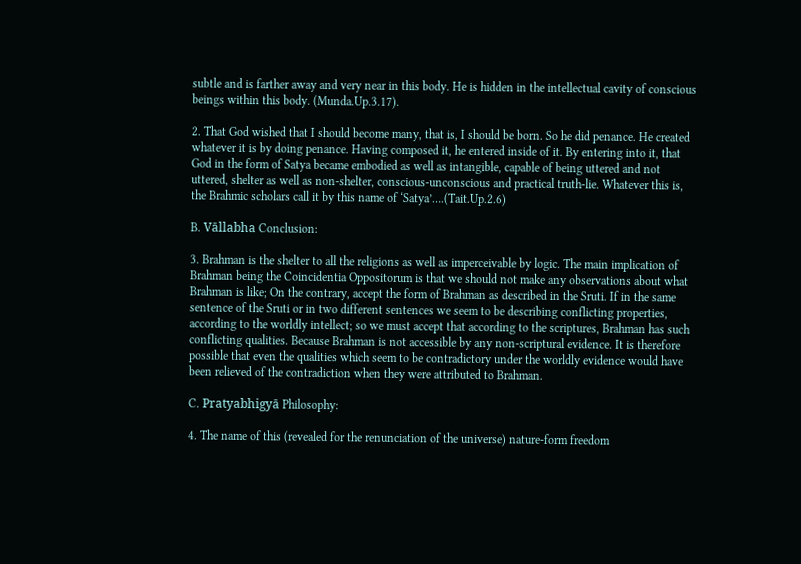subtle and is farther away and very near in this body. He is hidden in the intellectual cavity of conscious beings within this body. (Munda.Up.3.17).

2. That God wished that I should become many, that is, I should be born. So he did penance. He created whatever it is by doing penance. Having composed it, he entered inside of it. By entering into it, that God in the form of Satya became embodied as well as intangible, capable of being uttered and not uttered, shelter as well as non-shelter, conscious-unconscious and practical truth-lie. Whatever this is, the Brahmic scholars call it by this name of ‘Satya’….(Tait.Up.2.6)

B. Vāllabha Conclusion:

3. Brahman is the shelter to all the religions as well as imperceivable by logic. The main implication of Brahman being the Coincidentia Oppositorum is that we should not make any observations about what Brahman is like; On the contrary, accept the form of Brahman as described in the Sruti. If in the same sentence of the Sruti or in two different sentences we seem to be describing conflicting properties, according to the worldly intellect; so we must accept that according to the scriptures, Brahman has such conflicting qualities. Because Brahman is not accessible by any non-scriptural evidence. It is therefore possible that even the qualities which seem to be contradictory under the worldly evidence would have been relieved of the contradiction when they were attributed to Brahman.

C. Pratyabhigyā Philosophy:

4. The name of this (revealed for the renunciation of the universe) nature-form freedom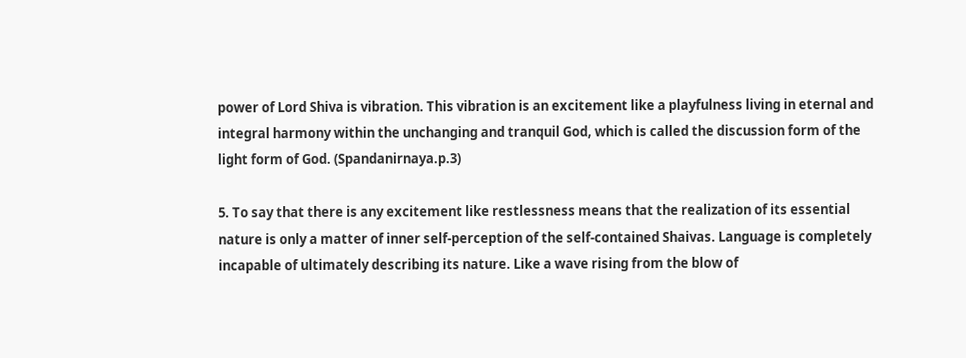power of Lord Shiva is vibration. This vibration is an excitement like a playfulness living in eternal and integral harmony within the unchanging and tranquil God, which is called the discussion form of the light form of God. (Spandanirnaya.p.3)

5. To say that there is any excitement like restlessness means that the realization of its essential nature is only a matter of inner self-perception of the self-contained Shaivas. Language is completely incapable of ultimately describing its nature. Like a wave rising from the blow of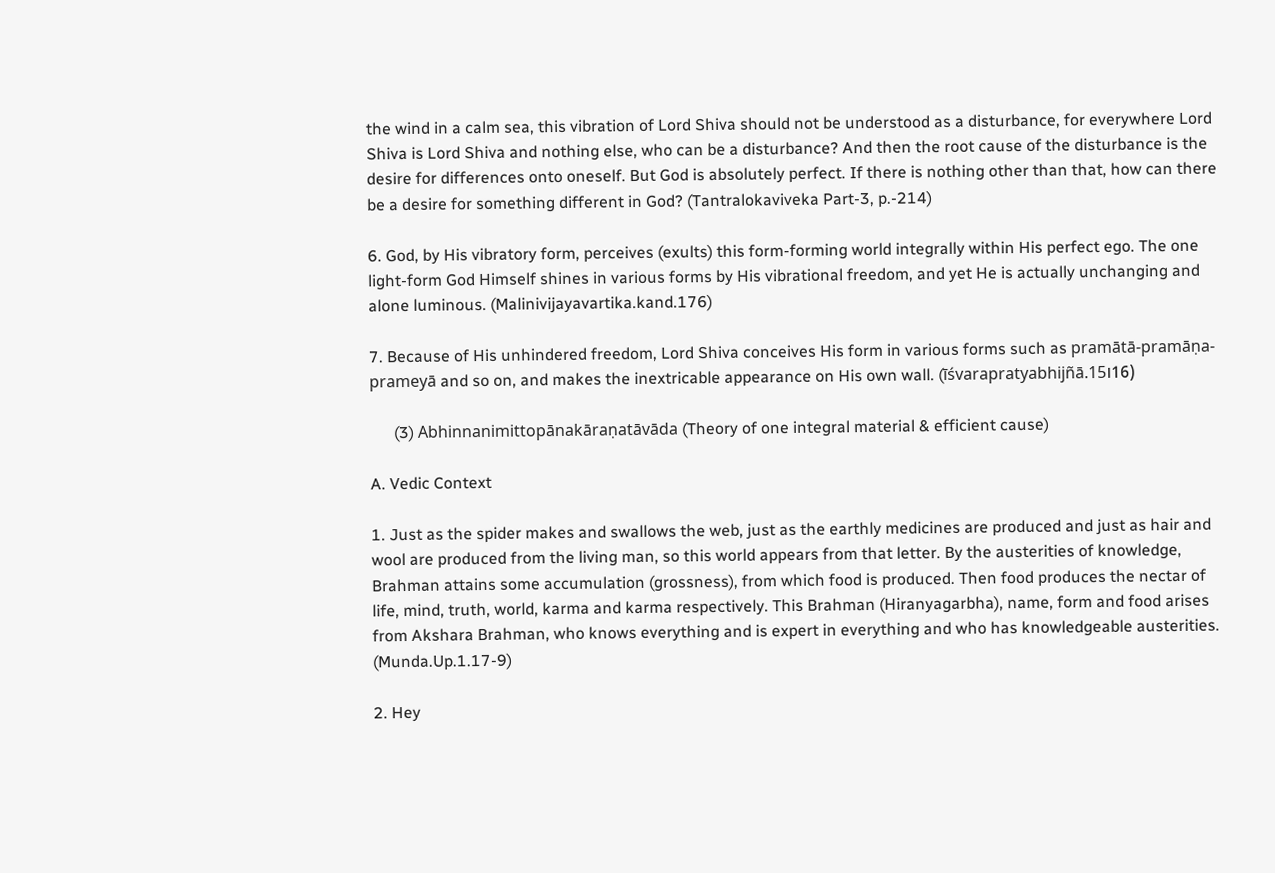the wind in a calm sea, this vibration of Lord Shiva should not be understood as a disturbance, for everywhere Lord Shiva is Lord Shiva and nothing else, who can be a disturbance? And then the root cause of the disturbance is the desire for differences onto oneself. But God is absolutely perfect. If there is nothing other than that, how can there be a desire for something different in God? (Tantralokaviveka Part-3, p.-214)

6. God, by His vibratory form, perceives (exults) this form-forming world integrally within His perfect ego. The one light-form God Himself shines in various forms by His vibrational freedom, and yet He is actually unchanging and alone luminous. (Malinivijayavartika.kand.176)

7. Because of His unhindered freedom, Lord Shiva conceives His form in various forms such as pramātā-pramāṇa-prameyā and so on, and makes the inextricable appearance on His own wall. (īśvarapratyabhijñā.15।16)

      (3) Abhinnanimittopānakāraṇatāvāda (Theory of one integral material & efficient cause)

A. Vedic Context

1. Just as the spider makes and swallows the web, just as the earthly medicines are produced and just as hair and wool are produced from the living man, so this world appears from that letter. By the austerities of knowledge, Brahman attains some accumulation (grossness), from which food is produced. Then food produces the nectar of life, mind, truth, world, karma and karma respectively. This Brahman (Hiranyagarbha), name, form and food arises from Akshara Brahman, who knows everything and is expert in everything and who has knowledgeable austerities. (Munda.Up.1.17-9)

2. Hey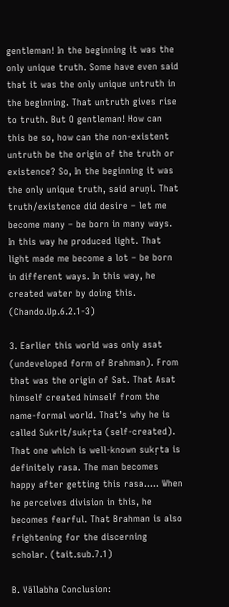gentleman! In the beginning it was the only unique truth. Some have even said that it was the only unique untruth in the beginning. That untruth gives rise to truth. But O gentleman! How can this be so, how can the non-existent untruth be the origin of the truth or existence? So, In the beginning it was the only unique truth, said aruṇi. That truth/existence did desire – let me become many – be born in many ways. In this way he produced light. That light made me become a lot – be born in different ways. In this way, he created water by doing this. (Chando.Up.6.2.1-3)

3. Earlier this world was only asat (undeveloped form of Brahman). From that was the origin of Sat. That Asat himself created himself from the name-formal world. That’s why he is called Sukrit/sukṛta (self-created). That one which is well-known sukṛta is definitely rasa. The man becomes happy after getting this rasa….. When he perceives division in this, he becomes fearful. That Brahman is also frightening for the discerning scholar. (tait.sub.7.1)

B. Vāllabha Conclusion: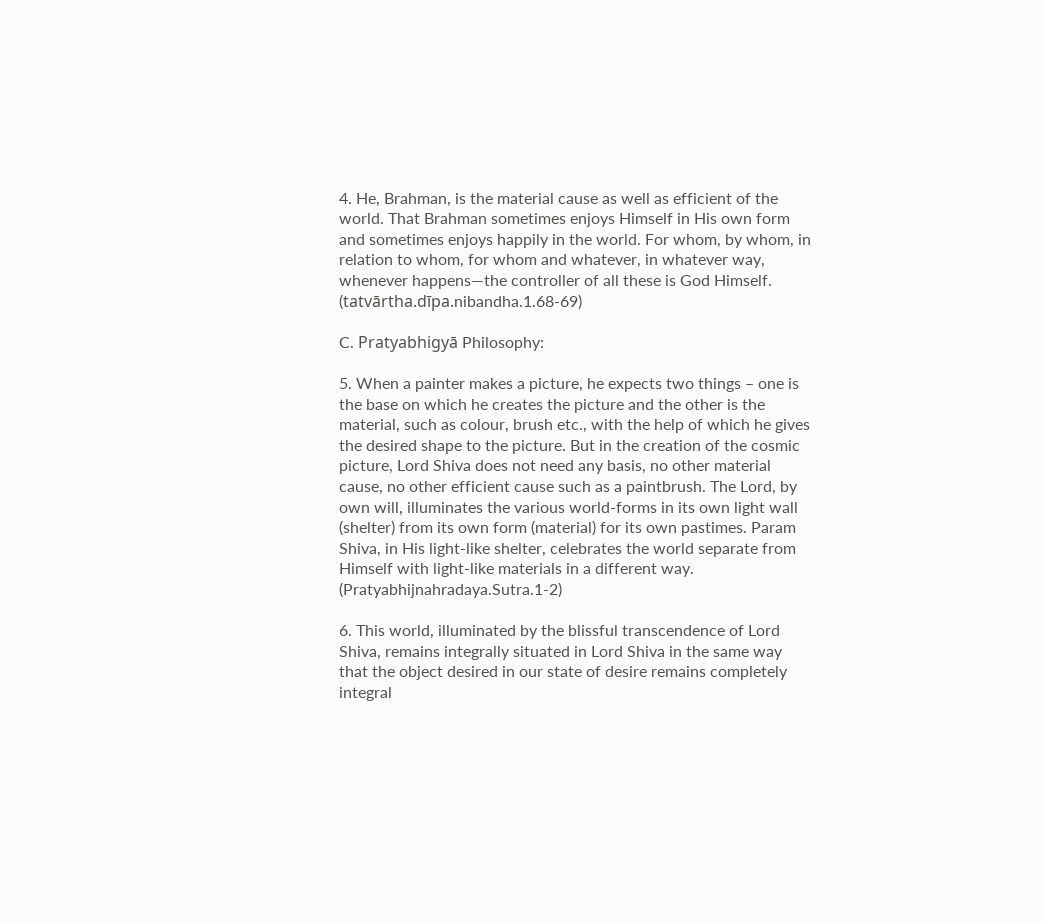4. He, Brahman, is the material cause as well as efficient of the world. That Brahman sometimes enjoys Himself in His own form and sometimes enjoys happily in the world. For whom, by whom, in relation to whom, for whom and whatever, in whatever way, whenever happens—the controller of all these is God Himself. (tatvārtha.dīpa.nibandha.1.68-69)

C. Pratyabhigyā Philosophy:

5. When a painter makes a picture, he expects two things – one is the base on which he creates the picture and the other is the material, such as colour, brush etc., with the help of which he gives the desired shape to the picture. But in the creation of the cosmic picture, Lord Shiva does not need any basis, no other material cause, no other efficient cause such as a paintbrush. The Lord, by own will, illuminates the various world-forms in its own light wall (shelter) from its own form (material) for its own pastimes. Param Shiva, in His light-like shelter, celebrates the world separate from Himself with light-like materials in a different way. (Pratyabhijnahradaya.Sutra.1-2)

6. This world, illuminated by the blissful transcendence of Lord Shiva, remains integrally situated in Lord Shiva in the same way that the object desired in our state of desire remains completely integral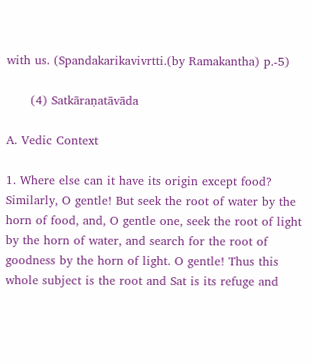with us. (Spandakarikavivrtti.(by Ramakantha) p.-5)

      (4) Satkāraṇatāvāda

A. Vedic Context

1. Where else can it have its origin except food? Similarly, O gentle! But seek the root of water by the horn of food, and, O gentle one, seek the root of light by the horn of water, and search for the root of goodness by the horn of light. O gentle! Thus this whole subject is the root and Sat is its refuge and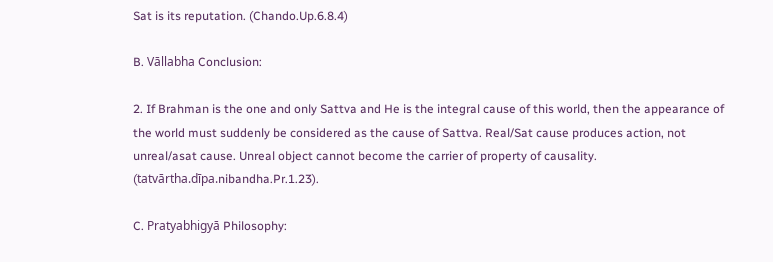Sat is its reputation. (Chando.Up.6.8.4)

B. Vāllabha Conclusion:

2. If Brahman is the one and only Sattva and He is the integral cause of this world, then the appearance of the world must suddenly be considered as the cause of Sattva. Real/Sat cause produces action, not unreal/asat cause. Unreal object cannot become the carrier of property of causality. (tatvārtha.dīpa.nibandha.Pr.1.23).

C. Pratyabhigyā Philosophy: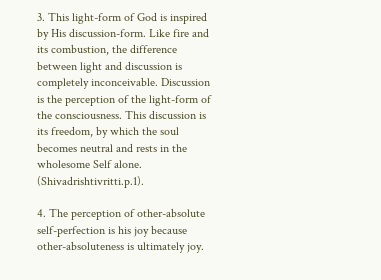3. This light-form of God is inspired by His discussion-form. Like fire and its combustion, the difference between light and discussion is completely inconceivable. Discussion is the perception of the light-form of the consciousness. This discussion is its freedom, by which the soul becomes neutral and rests in the wholesome Self alone. (Shivadrishtivritti.p.1).

4. The perception of other-absolute self-perfection is his joy because other-absoluteness is ultimately joy.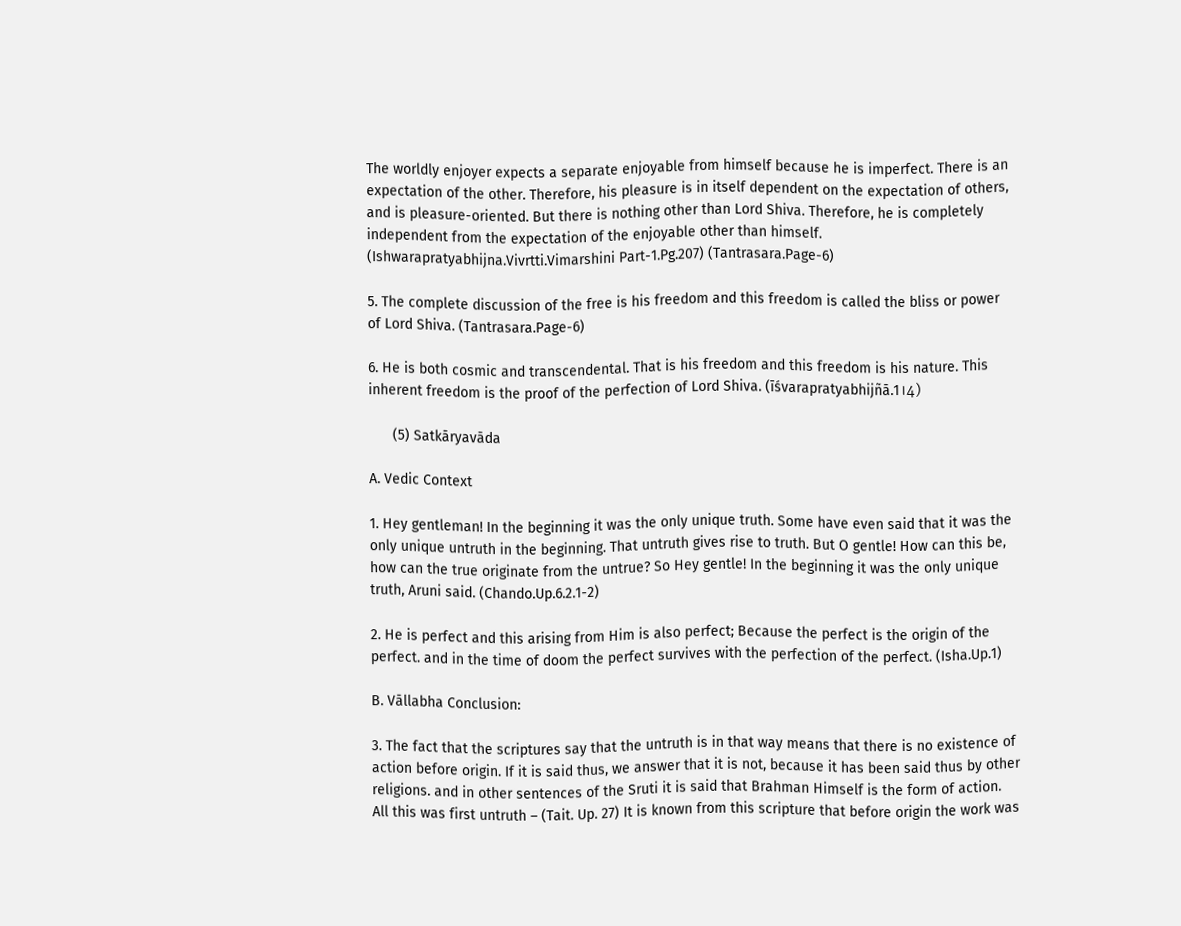The worldly enjoyer expects a separate enjoyable from himself because he is imperfect. There is an expectation of the other. Therefore, his pleasure is in itself dependent on the expectation of others, and is pleasure-oriented. But there is nothing other than Lord Shiva. Therefore, he is completely independent from the expectation of the enjoyable other than himself. (Ishwarapratyabhijna.Vivrtti.Vimarshini Part-1.Pg.207) (Tantrasara.Page-6)

5. The complete discussion of the free is his freedom and this freedom is called the bliss or power of Lord Shiva. (Tantrasara.Page-6)

6. He is both cosmic and transcendental. That is his freedom and this freedom is his nature. This inherent freedom is the proof of the perfection of Lord Shiva. (īśvarapratyabhijñā.1।4)

      (5) Satkāryavāda

A. Vedic Context

1. Hey gentleman! In the beginning it was the only unique truth. Some have even said that it was the only unique untruth in the beginning. That untruth gives rise to truth. But O gentle! How can this be, how can the true originate from the untrue? So Hey gentle! In the beginning it was the only unique truth, Aruni said. (Chando.Up.6.2.1-2)

2. He is perfect and this arising from Him is also perfect; Because the perfect is the origin of the perfect. and in the time of doom the perfect survives with the perfection of the perfect. (Isha.Up.1)

B. Vāllabha Conclusion:

3. The fact that the scriptures say that the untruth is in that way means that there is no existence of action before origin. If it is said thus, we answer that it is not, because it has been said thus by other religions. and in other sentences of the Sruti it is said that Brahman Himself is the form of action. All this was first untruth – (Tait. Up. 27) It is known from this scripture that before origin the work was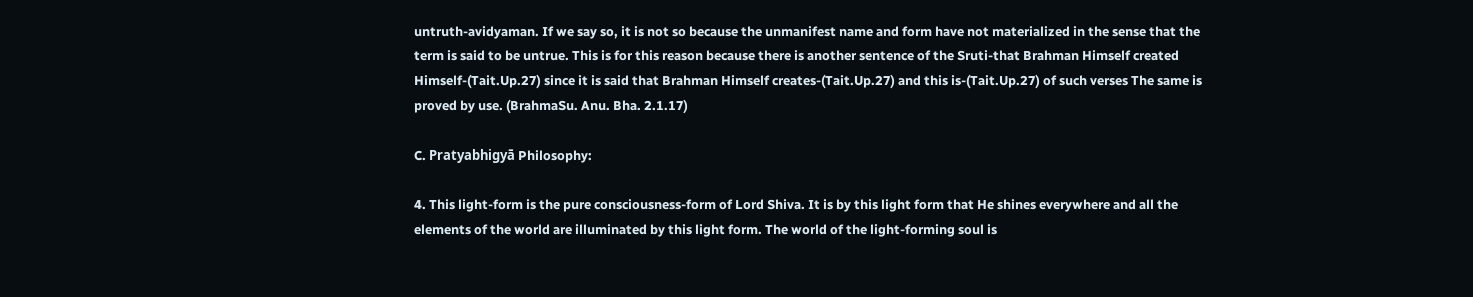untruth-avidyaman. If we say so, it is not so because the unmanifest name and form have not materialized in the sense that the term is said to be untrue. This is for this reason because there is another sentence of the Sruti-that Brahman Himself created Himself-(Tait.Up.27) since it is said that Brahman Himself creates-(Tait.Up.27) and this is-(Tait.Up.27) of such verses The same is proved by use. (BrahmaSu. Anu. Bha. 2.1.17)

C. Pratyabhigyā Philosophy:

4. This light-form is the pure consciousness-form of Lord Shiva. It is by this light form that He shines everywhere and all the elements of the world are illuminated by this light form. The world of the light-forming soul is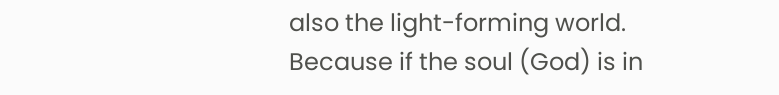also the light-forming world. Because if the soul (God) is in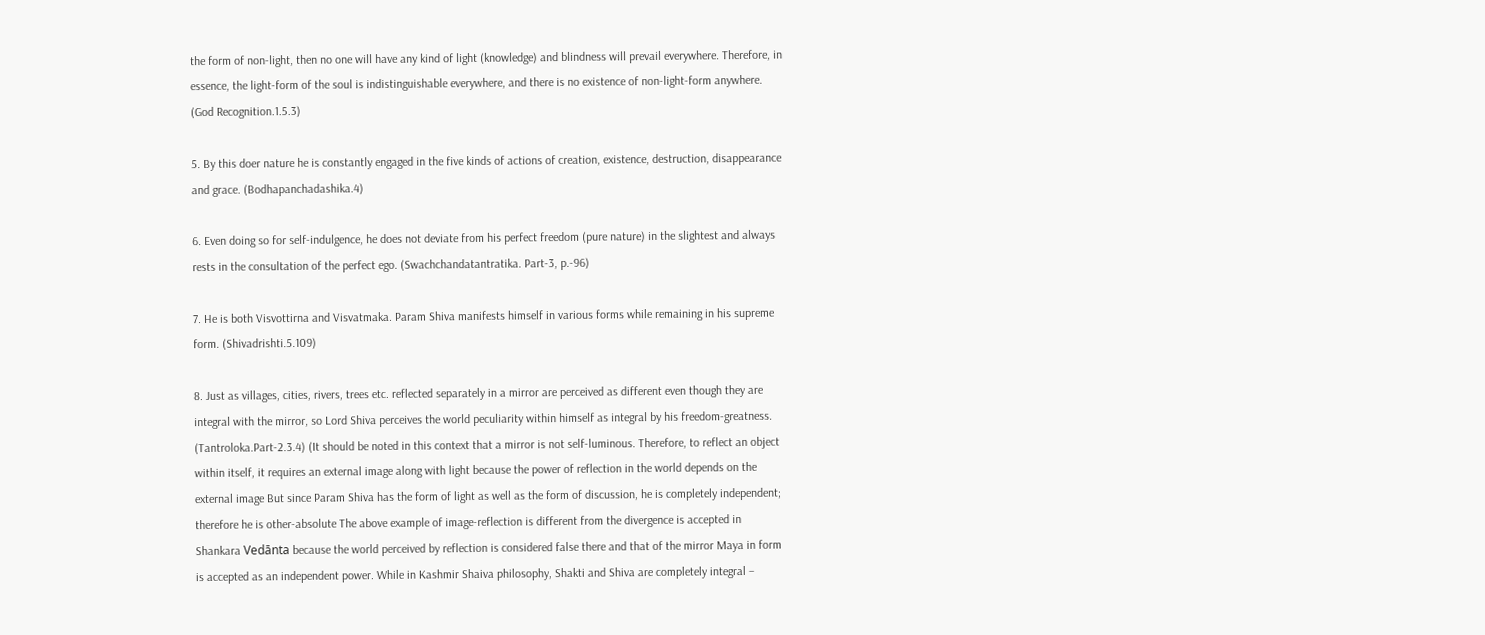the form of non-light, then no one will have any kind of light (knowledge) and blindness will prevail everywhere. Therefore, in essence, the light-form of the soul is indistinguishable everywhere, and there is no existence of non-light-form anywhere. (God Recognition.1.5.3)

5. By this doer nature he is constantly engaged in the five kinds of actions of creation, existence, destruction, disappearance and grace. (Bodhapanchadashika.4)

6. Even doing so for self-indulgence, he does not deviate from his perfect freedom (pure nature) in the slightest and always rests in the consultation of the perfect ego. (Swachchandatantratika. Part-3, p.-96)

7. He is both Visvottirna and Visvatmaka. Param Shiva manifests himself in various forms while remaining in his supreme form. (Shivadrishti.5.109)

8. Just as villages, cities, rivers, trees etc. reflected separately in a mirror are perceived as different even though they are integral with the mirror, so Lord Shiva perceives the world peculiarity within himself as integral by his freedom-greatness. (Tantroloka.Part-2.3.4) (It should be noted in this context that a mirror is not self-luminous. Therefore, to reflect an object within itself, it requires an external image along with light because the power of reflection in the world depends on the external image But since Param Shiva has the form of light as well as the form of discussion, he is completely independent; therefore he is other-absolute The above example of image-reflection is different from the divergence is accepted in Shankara Vedānta because the world perceived by reflection is considered false there and that of the mirror Maya in form is accepted as an independent power. While in Kashmir Shaiva philosophy, Shakti and Shiva are completely integral –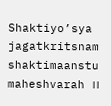Shaktiyo’sya jagatkritsnam shaktimaanstu maheshvarah ।।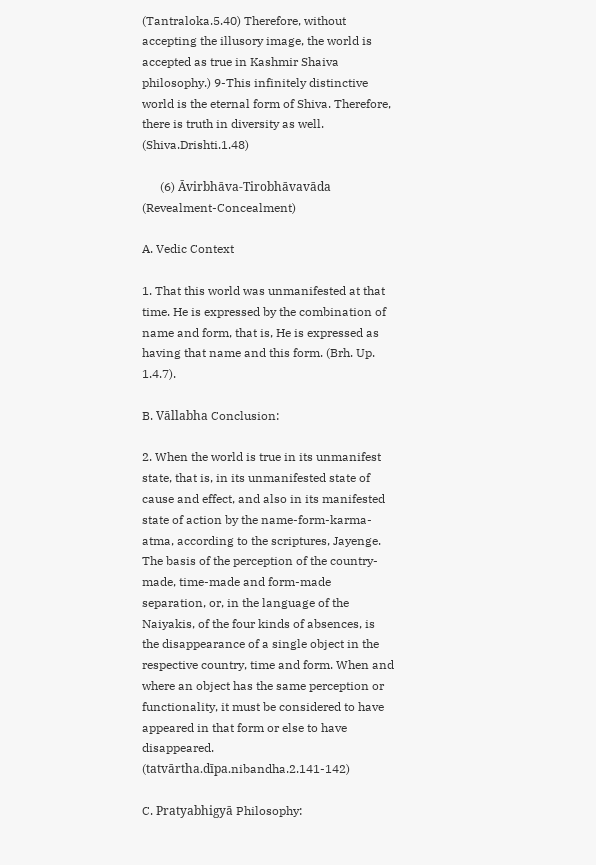(Tantraloka.5.40) Therefore, without accepting the illusory image, the world is accepted as true in Kashmir Shaiva philosophy.) 9-This infinitely distinctive world is the eternal form of Shiva. Therefore, there is truth in diversity as well. (Shiva.Drishti.1.48)

      (6) Āvirbhāva-Tirobhāvavāda (Revealment-Concealment)

A. Vedic Context

1. That this world was unmanifested at that time. He is expressed by the combination of name and form, that is, He is expressed as having that name and this form. (Brh. Up. 1.4.7).

B. Vāllabha Conclusion:

2. When the world is true in its unmanifest state, that is, in its unmanifested state of cause and effect, and also in its manifested state of action by the name-form-karma-atma, according to the scriptures, Jayenge. The basis of the perception of the country-made, time-made and form-made separation, or, in the language of the Naiyakis, of the four kinds of absences, is the disappearance of a single object in the respective country, time and form. When and where an object has the same perception or functionality, it must be considered to have appeared in that form or else to have disappeared. (tatvārtha.dīpa.nibandha.2.141-142)

C. Pratyabhigyā Philosophy: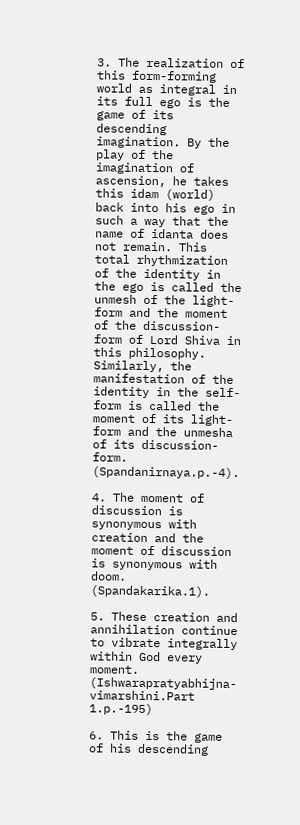3. The realization of this form-forming world as integral in its full ego is the game of its descending imagination. By the play of the imagination of ascension, he takes this idam (world) back into his ego in such a way that the name of idanta does not remain. This total rhythmization of the identity in the ego is called the unmesh of the light-form and the moment of the discussion-form of Lord Shiva in this philosophy. Similarly, the manifestation of the identity in the self-form is called the moment of its light-form and the unmesha of its discussion-form. (Spandanirnaya.p.-4).

4. The moment of discussion is synonymous with creation and the moment of discussion is synonymous with doom. (Spandakarika.1).

5. These creation and annihilation continue to vibrate integrally within God every moment. (Ishwarapratyabhijna-vimarshini.Part 1.p.-195)

6. This is the game of his descending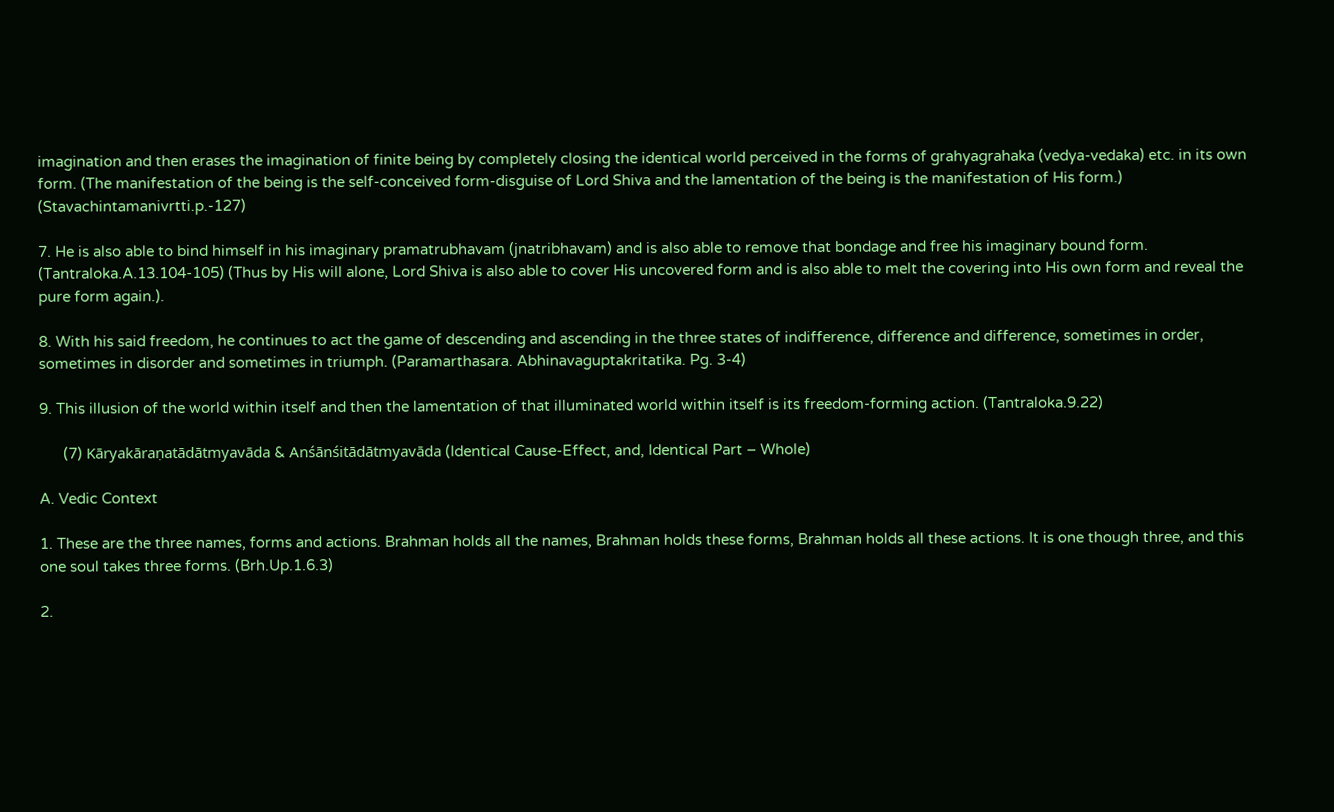imagination and then erases the imagination of finite being by completely closing the identical world perceived in the forms of grahyagrahaka (vedya-vedaka) etc. in its own form. (The manifestation of the being is the self-conceived form-disguise of Lord Shiva and the lamentation of the being is the manifestation of His form.) (Stavachintamanivrtti.p.-127)

7. He is also able to bind himself in his imaginary pramatrubhavam (jnatribhavam) and is also able to remove that bondage and free his imaginary bound form. (Tantraloka.A.13.104-105) (Thus by His will alone, Lord Shiva is also able to cover His uncovered form and is also able to melt the covering into His own form and reveal the pure form again.).

8. With his said freedom, he continues to act the game of descending and ascending in the three states of indifference, difference and difference, sometimes in order, sometimes in disorder and sometimes in triumph. (Paramarthasara. Abhinavaguptakritatika. Pg. 3-4)

9. This illusion of the world within itself and then the lamentation of that illuminated world within itself is its freedom-forming action. (Tantraloka.9.22)

      (7) Kāryakāraṇatādātmyavāda & Anśānśitādātmyavāda (Identical Cause-Effect, and, Identical Part – Whole)

A. Vedic Context

1. These are the three names, forms and actions. Brahman holds all the names, Brahman holds these forms, Brahman holds all these actions. It is one though three, and this one soul takes three forms. (Brh.Up.1.6.3)

2.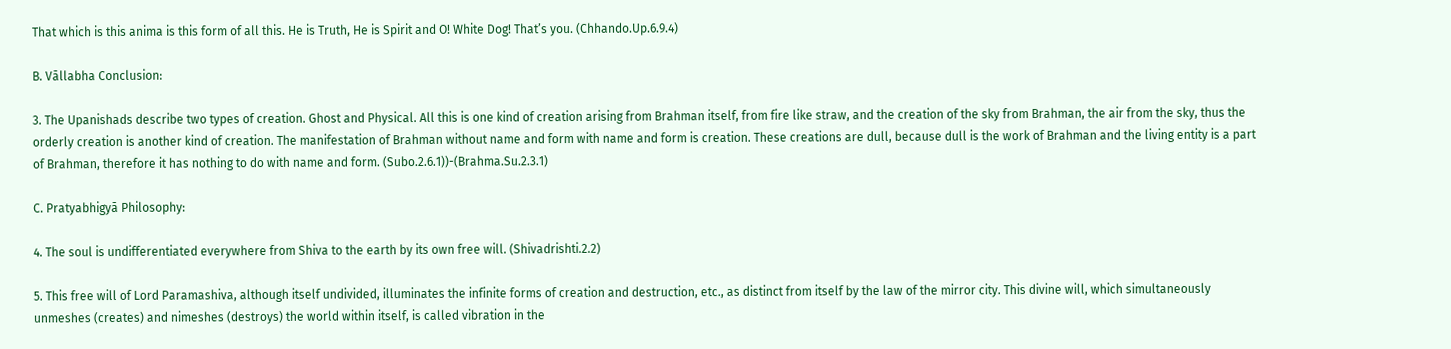That which is this anima is this form of all this. He is Truth, He is Spirit and O! White Dog! That’s you. (Chhando.Up.6.9.4)

B. Vāllabha Conclusion:

3. The Upanishads describe two types of creation. Ghost and Physical. All this is one kind of creation arising from Brahman itself, from fire like straw, and the creation of the sky from Brahman, the air from the sky, thus the orderly creation is another kind of creation. The manifestation of Brahman without name and form with name and form is creation. These creations are dull, because dull is the work of Brahman and the living entity is a part of Brahman, therefore it has nothing to do with name and form. (Subo.2.6.1))-(Brahma.Su.2.3.1)

C. Pratyabhigyā Philosophy:

4. The soul is undifferentiated everywhere from Shiva to the earth by its own free will. (Shivadrishti.2.2)

5. This free will of Lord Paramashiva, although itself undivided, illuminates the infinite forms of creation and destruction, etc., as distinct from itself by the law of the mirror city. This divine will, which simultaneously unmeshes (creates) and nimeshes (destroys) the world within itself, is called vibration in the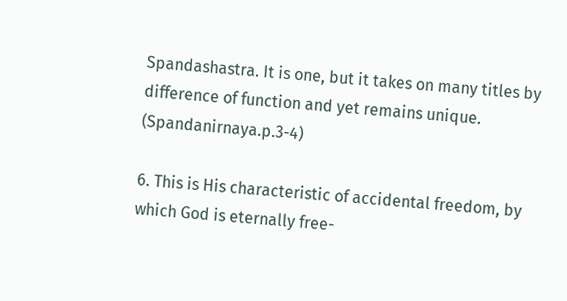Spandashastra. It is one, but it takes on many titles by difference of function and yet remains unique. (Spandanirnaya.p.3-4)

6. This is His characteristic of accidental freedom, by which God is eternally free-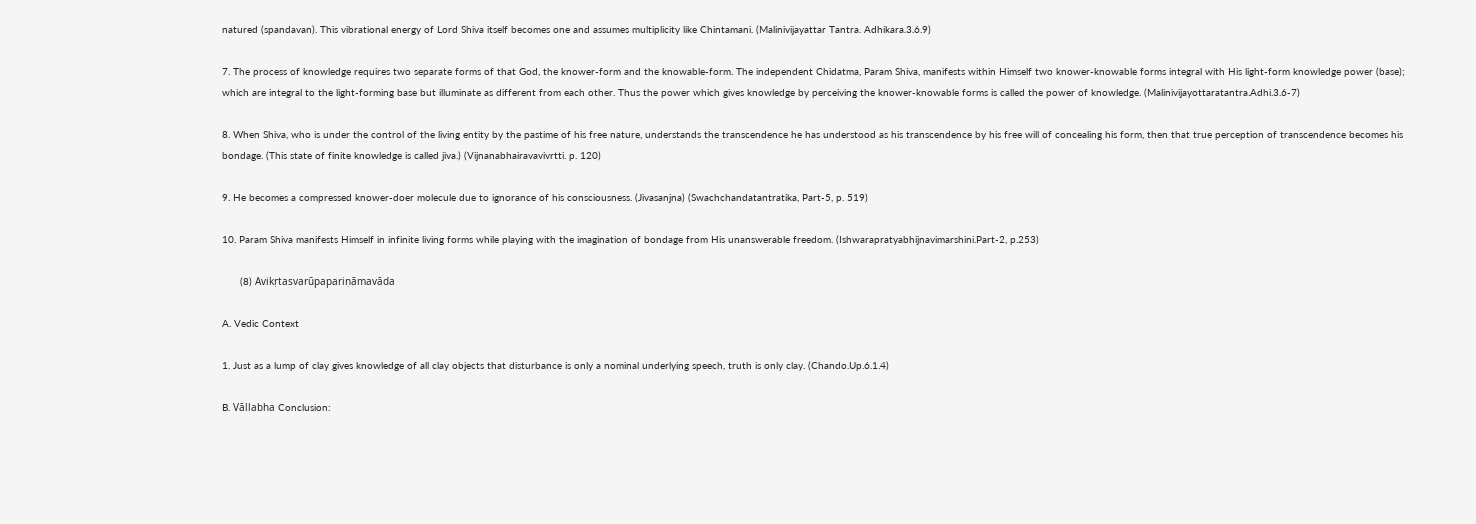natured (spandavan). This vibrational energy of Lord Shiva itself becomes one and assumes multiplicity like Chintamani. (Malinivijayattar Tantra. Adhikara.3.6.9)

7. The process of knowledge requires two separate forms of that God, the knower-form and the knowable-form. The independent Chidatma, Param Shiva, manifests within Himself two knower-knowable forms integral with His light-form knowledge power (base); which are integral to the light-forming base but illuminate as different from each other. Thus the power which gives knowledge by perceiving the knower-knowable forms is called the power of knowledge. (Malinivijayottaratantra.Adhi.3.6-7)

8. When Shiva, who is under the control of the living entity by the pastime of his free nature, understands the transcendence he has understood as his transcendence by his free will of concealing his form, then that true perception of transcendence becomes his bondage. (This state of finite knowledge is called jiva.) (Vijnanabhairavavivrtti. p. 120)

9. He becomes a compressed knower-doer molecule due to ignorance of his consciousness. (Jivasanjna) (Swachchandatantratika, Part-5, p. 519)

10. Param Shiva manifests Himself in infinite living forms while playing with the imagination of bondage from His unanswerable freedom. (Ishwarapratyabhijnavimarshini.Part-2, p.253)

      (8) Avikṛtasvarūpapariṇāmavāda

A. Vedic Context

1. Just as a lump of clay gives knowledge of all clay objects that disturbance is only a nominal underlying speech, truth is only clay. (Chando.Up.6.1.4)

B. Vāllabha Conclusion: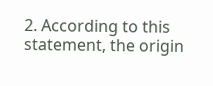2. According to this statement, the origin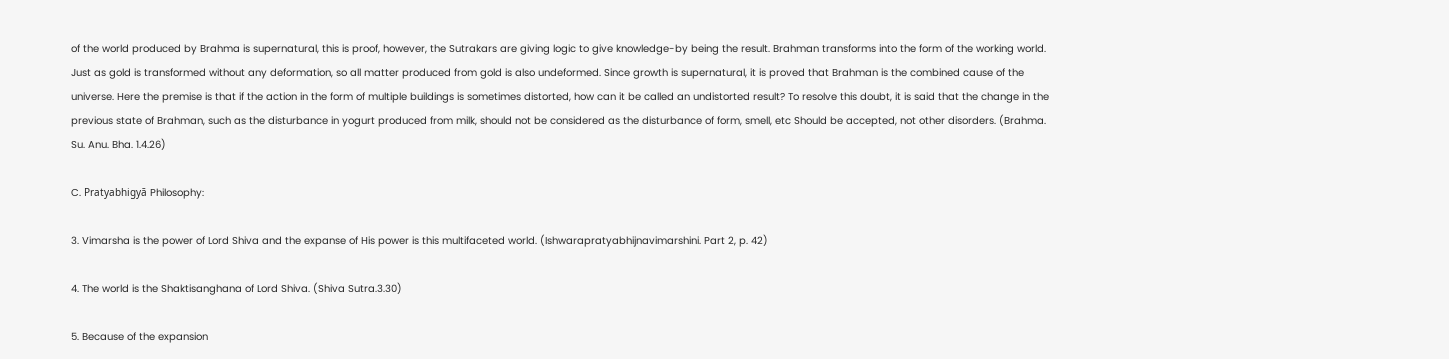of the world produced by Brahma is supernatural, this is proof, however, the Sutrakars are giving logic to give knowledge-by being the result. Brahman transforms into the form of the working world. Just as gold is transformed without any deformation, so all matter produced from gold is also undeformed. Since growth is supernatural, it is proved that Brahman is the combined cause of the universe. Here the premise is that if the action in the form of multiple buildings is sometimes distorted, how can it be called an undistorted result? To resolve this doubt, it is said that the change in the previous state of Brahman, such as the disturbance in yogurt produced from milk, should not be considered as the disturbance of form, smell, etc Should be accepted, not other disorders. (Brahma. Su. Anu. Bha. 1.4.26)

C. Pratyabhigyā Philosophy:

3. Vimarsha is the power of Lord Shiva and the expanse of His power is this multifaceted world. (Ishwarapratyabhijnavimarshini. Part 2, p. 42)

4. The world is the Shaktisanghana of Lord Shiva. (Shiva Sutra.3.30)

5. Because of the expansion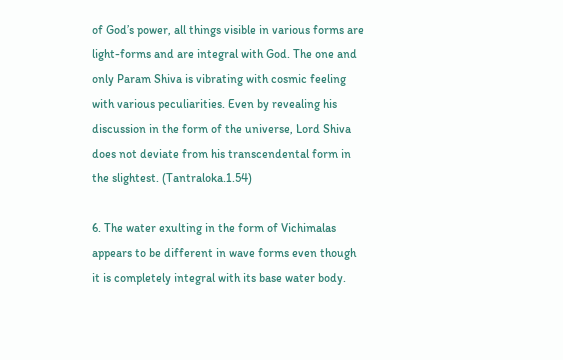of God’s power, all things visible in various forms are light-forms and are integral with God. The one and only Param Shiva is vibrating with cosmic feeling with various peculiarities. Even by revealing his discussion in the form of the universe, Lord Shiva does not deviate from his transcendental form in the slightest. (Tantraloka.1.54)

6. The water exulting in the form of Vichimalas appears to be different in wave forms even though it is completely integral with its base water body.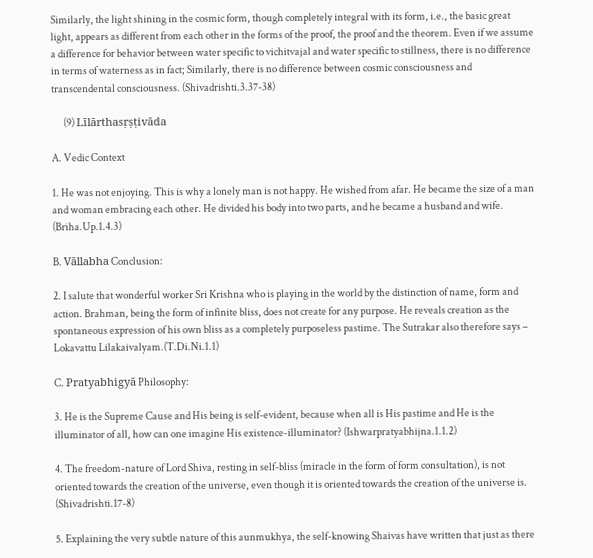Similarly, the light shining in the cosmic form, though completely integral with its form, i.e., the basic great light, appears as different from each other in the forms of the proof, the proof and the theorem. Even if we assume a difference for behavior between water specific to vichitvajal and water specific to stillness, there is no difference in terms of waterness as in fact; Similarly, there is no difference between cosmic consciousness and transcendental consciousness. (Shivadrishti.3.37-38)

      (9) Līlārthasṛṣṭivāda

A. Vedic Context

1. He was not enjoying. This is why a lonely man is not happy. He wished from afar. He became the size of a man and woman embracing each other. He divided his body into two parts, and he became a husband and wife. (Briha.Up.1.4.3)

B. Vāllabha Conclusion:

2. I salute that wonderful worker Sri Krishna who is playing in the world by the distinction of name, form and action. Brahman, being the form of infinite bliss, does not create for any purpose. He reveals creation as the spontaneous expression of his own bliss as a completely purposeless pastime. The Sutrakar also therefore says – Lokavattu Lilakaivalyam.(T.Di.Ni.1.1)

C. Pratyabhigyā Philosophy:

3. He is the Supreme Cause and His being is self-evident, because when all is His pastime and He is the illuminator of all, how can one imagine His existence-illuminator? (Ishwarpratyabhijna.1.1.2)

4. The freedom-nature of Lord Shiva, resting in self-bliss (miracle in the form of form consultation), is not oriented towards the creation of the universe, even though it is oriented towards the creation of the universe is. (Shivadrishti.17-8)

5. Explaining the very subtle nature of this aunmukhya, the self-knowing Shaivas have written that just as there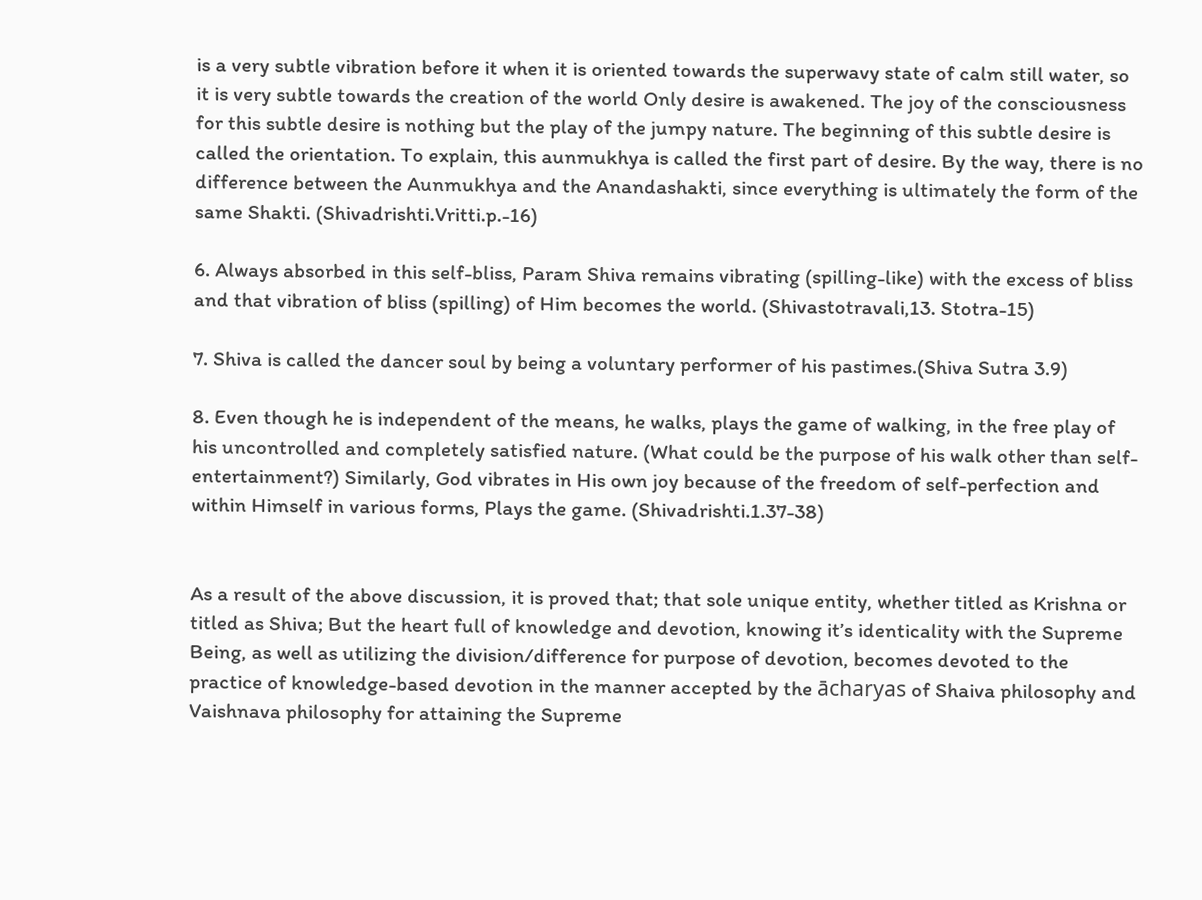is a very subtle vibration before it when it is oriented towards the superwavy state of calm still water, so it is very subtle towards the creation of the world Only desire is awakened. The joy of the consciousness for this subtle desire is nothing but the play of the jumpy nature. The beginning of this subtle desire is called the orientation. To explain, this aunmukhya is called the first part of desire. By the way, there is no difference between the Aunmukhya and the Anandashakti, since everything is ultimately the form of the same Shakti. (Shivadrishti.Vritti.p.-16)

6. Always absorbed in this self-bliss, Param Shiva remains vibrating (spilling-like) with the excess of bliss and that vibration of bliss (spilling) of Him becomes the world. (Shivastotravali,13. Stotra-15)

7. Shiva is called the dancer soul by being a voluntary performer of his pastimes.(Shiva Sutra 3.9)

8. Even though he is independent of the means, he walks, plays the game of walking, in the free play of his uncontrolled and completely satisfied nature. (What could be the purpose of his walk other than self-entertainment?) Similarly, God vibrates in His own joy because of the freedom of self-perfection and within Himself in various forms, Plays the game. (Shivadrishti.1.37-38)


As a result of the above discussion, it is proved that; that sole unique entity, whether titled as Krishna or titled as Shiva; But the heart full of knowledge and devotion, knowing it’s identicality with the Supreme Being, as well as utilizing the division/difference for purpose of devotion, becomes devoted to the practice of knowledge-based devotion in the manner accepted by the ācharyas of Shaiva philosophy and Vaishnava philosophy for attaining the Supreme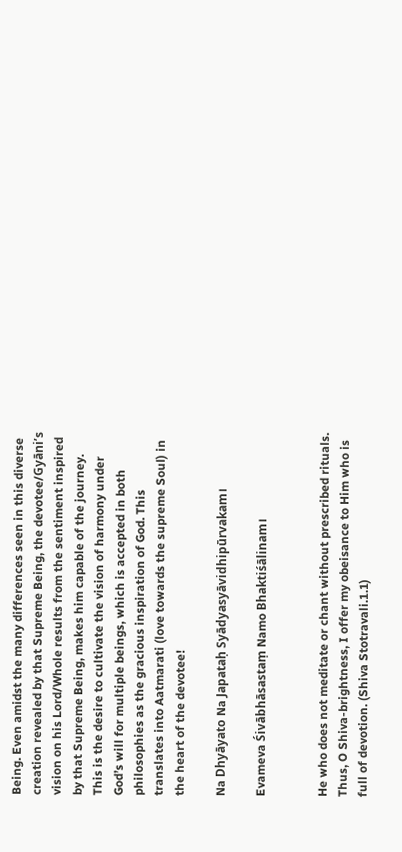Being. Even amidst the many differences seen in this diverse creation revealed by that Supreme Being, the devotee/Gyāni’s vision on his Lord/Whole results from the sentiment inspired by that Supreme Being, makes him capable of the journey. This is the desire to cultivate the vision of harmony under God’s will for multiple beings, which is accepted in both philosophies as the gracious inspiration of God. This translates into Aatmarati (love towards the supreme Soul) in the heart of the devotee!

Na Dhyāyato Na Japataḥ Syādyasyāvidhipūrvakam।

Evameva Śivābhāsastaṃ Namo Bhaktiśālinam।


He who does not meditate or chant without prescribed rituals. Thus, O Shiva-brightness, I offer my obeisance to Him who is full of devotion. (Shiva Stotravali.1.1)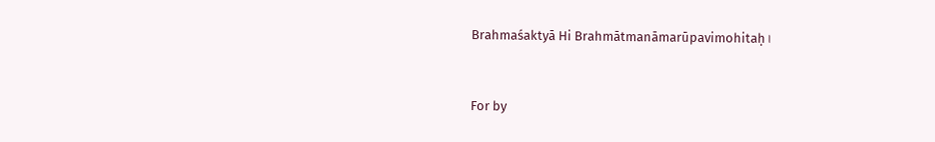Brahmaśaktyā Hi Brahmātmanāmarūpavimohitaḥ।


For by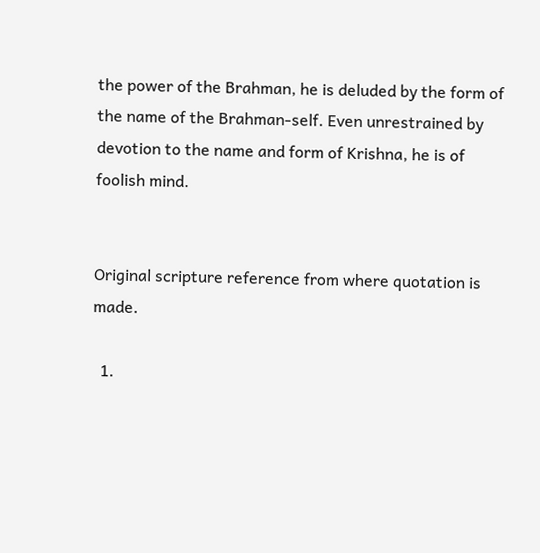the power of the Brahman, he is deluded by the form of the name of the Brahman-self. Even unrestrained by devotion to the name and form of Krishna, he is of foolish mind.


Original scripture reference from where quotation is made.

  1.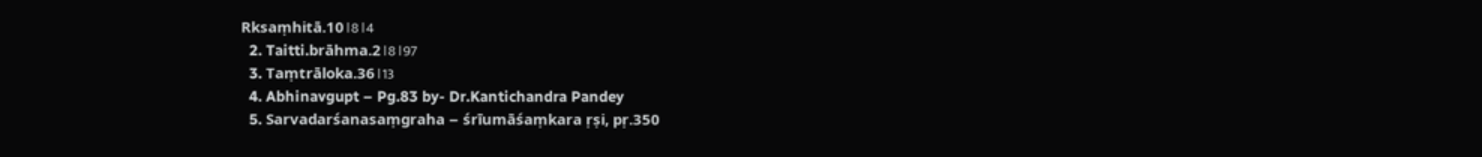Rksaṃhitā.10।8।4
  2. Taitti.brāhma.2।8।97
  3. Taṃtrāloka.36।13
  4. Abhinavgupt – Pg.83 by- Dr.Kantichandra Pandey
  5. Sarvadarśanasaṃgraha – śrīumāśaṃkara ṛṣi, pṛ.350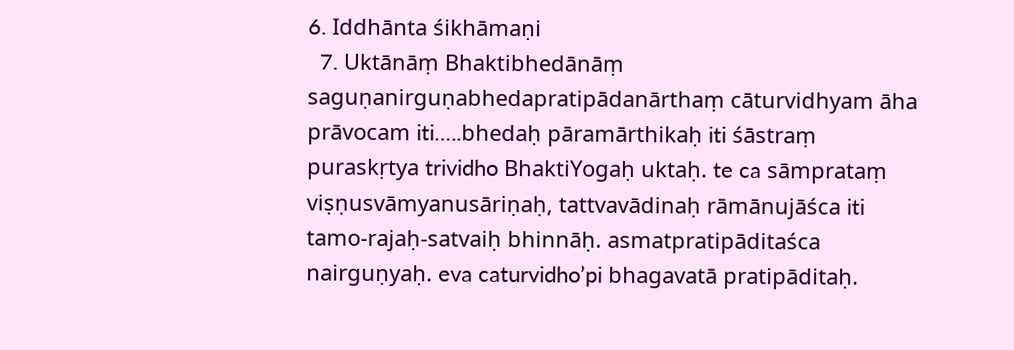6. Iddhānta śikhāmaṇi
  7. Uktānāṃ Bhaktibhedānāṃ saguṇanirguṇabhedapratipādanārthaṃ cāturvidhyam āha prāvocam iti…..bhedaḥ pāramārthikaḥ iti śāstraṃ puraskṛtya trividho BhaktiYogaḥ uktaḥ. te ca sāmprataṃ viṣṇusvāmyanusāriṇaḥ, tattvavādinaḥ rāmānujāśca iti tamo-rajaḥ-satvaiḥ bhinnāḥ. asmatpratipāditaśca nairguṇyaḥ. eva caturvidho’pi bhagavatā pratipāditaḥ.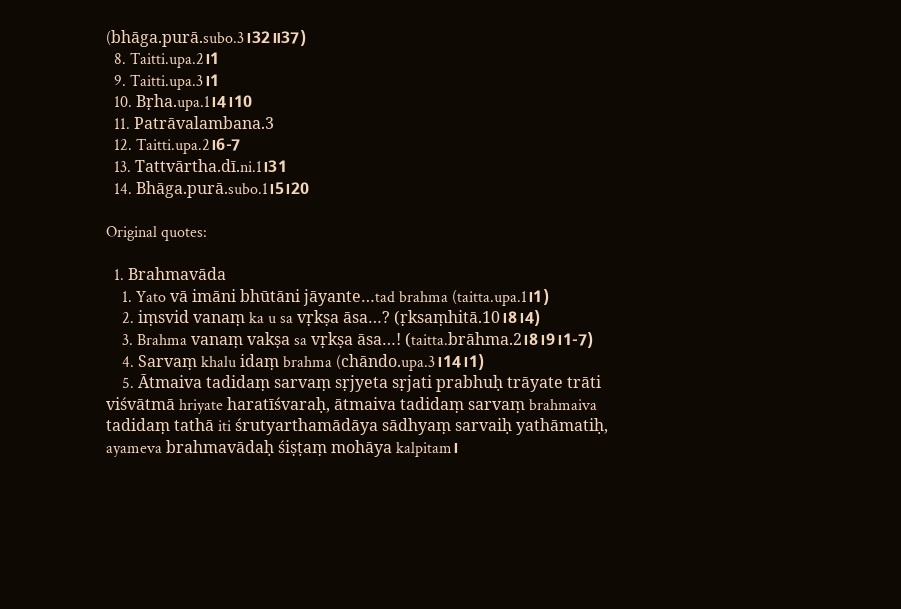(bhāga.purā.subo.3।32॥37)
  8. Taitti.upa.2।1
  9. Taitti.upa.3।1
  10. Bṛha.upa.1।4।10
  11. Patrāvalambana.3
  12. Taitti.upa.2।6-7
  13. Tattvārtha.dī.ni.1।31
  14. Bhāga.purā.subo.1।5।20

Original quotes:

  1. Brahmavāda
    1. Yato vā imāni bhūtāni jāyante…tad brahma (taitta.upa.1।1)
    2. iṃsvid vanaṃ ka u sa vṛkṣa āsa…? (ṛksaṃhitā.10।8।4)
    3. Brahma vanaṃ vakṣa sa vṛkṣa āsa…! (taitta.brāhma.2।8।9।1-7)
    4. Sarvaṃ khalu idaṃ brahma (chāndo.upa.3।14।1)
    5. Ātmaiva tadidaṃ sarvaṃ sṛjyeta sṛjati prabhuḥ trāyate trāti viśvātmā hriyate haratīśvaraḥ, ātmaiva tadidaṃ sarvaṃ brahmaiva tadidaṃ tathā iti śrutyarthamādāya sādhyaṃ sarvaiḥ yathāmatiḥ, ayameva brahmavādaḥ śiṣṭaṃ mohāya kalpitam।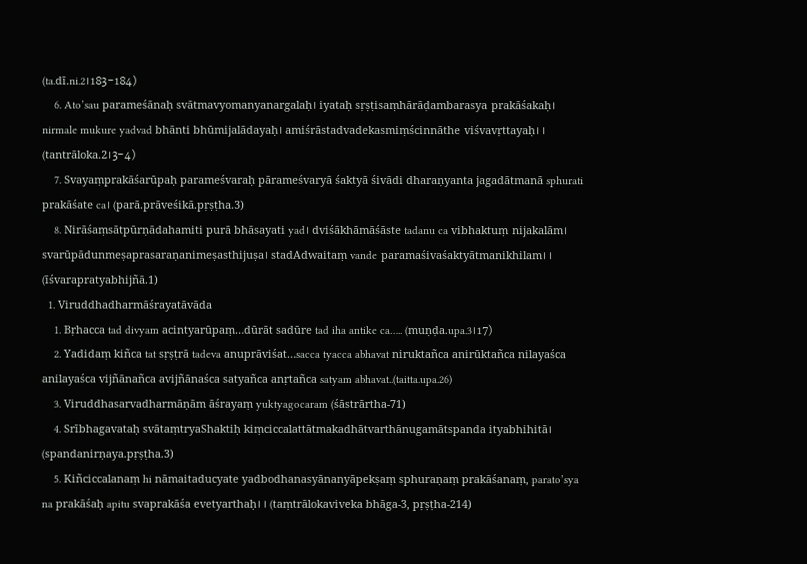(ta.dī.ni.2।183-184)
    6. Ato’sau parameśānaḥ svātmavyomanyanargalaḥ। iyataḥ sṛṣṭisaṃhārāḍambarasya prakāśakaḥ। nirmale mukure yadvad bhānti bhūmijalādayaḥ। amiśrāstadvadekasmiṃścinnāthe viśvavṛttayaḥ।। (tantrāloka.2।3-4)
    7. Svayaṃprakāśarūpaḥ parameśvaraḥ pārameśvaryā śaktyā śivādi dharaṇyanta jagadātmanā sphurati prakāśate ca। (parā.prāveśikā.pṛṣṭha.3)
    8. Nirāśaṃsātpūrṇādahamiti purā bhāsayati yad। dviśākhāmāśāste tadanu ca vibhaktuṃ nijakalām। svarūpādunmeṣaprasaraṇanimeṣasthijuṣa। stadAdwaitaṃ vande paramaśivaśaktyātmanikhilam।। (īśvarapratyabhijñā.1)
  1. Viruddhadharmāśrayatāvāda
    1. Bṛhacca tad divyam acintyarūpaṃ…dūrāt sadūre tad iha antike ca….. (muṇḍa.upa.3।17)
    2. Yadidaṃ kiñca tat sṛṣṭrā tadeva anuprāviśat…sacca tyacca abhavat niruktañca anirūktañca nilayaśca anilayaśca vijñānañca avijñānaśca satyañca anṛtañca satyam abhavat..(taitta.upa.26)
    3. Viruddhasarvadharmāṇām āśrayaṃ yuktyagocaram (śāstrārtha-71)
    4. Srībhagavataḥ svātaṃtryaShaktiḥ kiṃciccalattātmakadhātvarthānugamātspanda ityabhihitā। (spandanirṇaya.pṛṣṭha.3)
    5. Kiñciccalanaṃ hi nāmaitaducyate yadbodhanasyānanyāpekṣaṃ sphuraṇaṃ prakāśanaṃ, parato’sya na prakāśaḥ apitu svaprakāśa evetyarthaḥ।। (taṃtrālokaviveka bhāga-3, pṛṣṭha-214)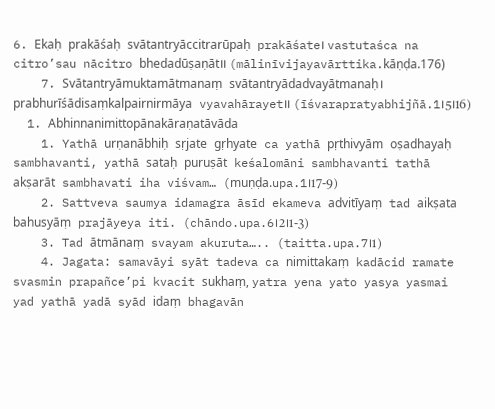6. Ekaḥ prakāśaḥ svātantryāccitrarūpaḥ prakāśate। vastutaśca na citro’sau nācitro bhedadūṣaṇāt।। (mālinīvijayavārttika.kāṇḍa.176)
    7. Svātantryāmuktamātmanaṃ svātantryādadvayātmanaḥ। prabhurīśādisaṃkalpairnirmāya vyavahārayet।। (īśvarapratyabhijñā.1।5।16)
  1. Abhinnanimittopānakāraṇatāvāda
    1. Yathā urṇanābhiḥ sṛjate gṛhyate ca yathā pṛthivyām oṣadhayaḥ sambhavanti, yathā sataḥ puruṣāt keśalomāni sambhavanti tathā akṣarāt sambhavati iha viśvam… (muṇḍa.upa.1।17-9)
    2. Sattveva saumya idamagra āsīd ekameva advitīyaṃ tad aikṣata bahusyāṃ prajāyeya iti. (chāndo.upa.6।2।1-3)
    3. Tad ātmānaṃ svayam akuruta….. (taitta.upa.7।1)
    4. Jagata: samavāyi syāt tadeva ca nimittakaṃ kadācid ramate svasmin prapañce’pi kvacit sukhaṃ, yatra yena yato yasya yasmai yad yathā yadā syād idaṃ bhagavān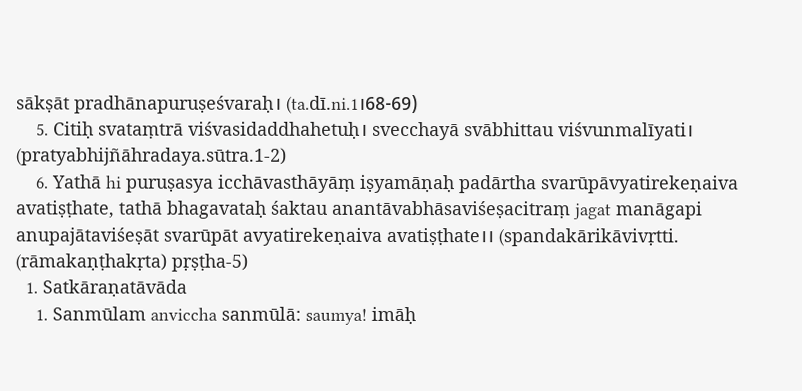sākṣāt pradhānapuruṣeśvaraḥ। (ta.dī.ni.1।68-69)
    5. Citiḥ svataṃtrā viśvasidaddhahetuḥ। svecchayā svābhittau viśvunmalīyati। (pratyabhijñāhradaya.sūtra.1-2)
    6. Yathā hi puruṣasya icchāvasthāyāṃ iṣyamāṇaḥ padārtha svarūpāvyatirekeṇaiva avatiṣṭhate, tathā bhagavataḥ śaktau anantāvabhāsaviśeṣacitraṃ jagat manāgapi anupajātaviśeṣāt svarūpāt avyatirekeṇaiva avatiṣṭhate।। (spandakārikāvivṛtti. (rāmakaṇṭhakṛta) pṛṣṭha-5)
  1. Satkāraṇatāvāda
    1. Sanmūlam anviccha sanmūlā: saumya! imāḥ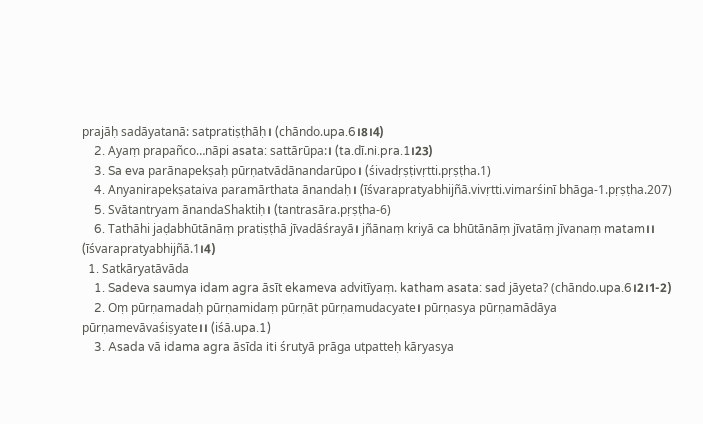prajāḥ sadāyatanā: satpratiṣṭhāḥ। (chāndo.upa.6।8।4)
    2. Ayaṃ prapañco…nāpi asata: sattārūpa:। (ta.dī.ni.pra.1।23)
    3. Sa eva parānapekṣaḥ pūrṇatvādānandarūpo। (śivadṛṣṭivṛtti.pṛṣṭha.1)
    4. Anyanirapekṣataiva paramārthata ānandaḥ। (īśvarapratyabhijñā.vivṛtti.vimarśinī bhāga-1.pṛṣṭha.207)
    5. Svātantryam ānandaShaktiḥ। (tantrasāra.pṛṣṭha-6)
    6. Tathāhi jaḍabhūtānāṃ pratiṣṭhā jīvadāśrayā। jñānaṃ kriyā ca bhūtānāṃ jīvatāṃ jīvanaṃ matam।। (īśvarapratyabhijñā.1।4)
  1. Satkāryatāvāda
    1. Sadeva saumya idam agra āsīt ekameva advitīyaṃ. katham asata: sad jāyeta? (chāndo.upa.6।2।1-2)
    2. Oṃ pūrṇamadaḥ pūrṇamidaṃ pūrṇāt pūrṇamudacyate। pūrṇasya pūrṇamādāya pūrṇamevāvaśiṣyate।। (iśā.upa.1)
    3. Asada vā idama agra āsīda iti śrutyā prāga utpatteḥ kāryasya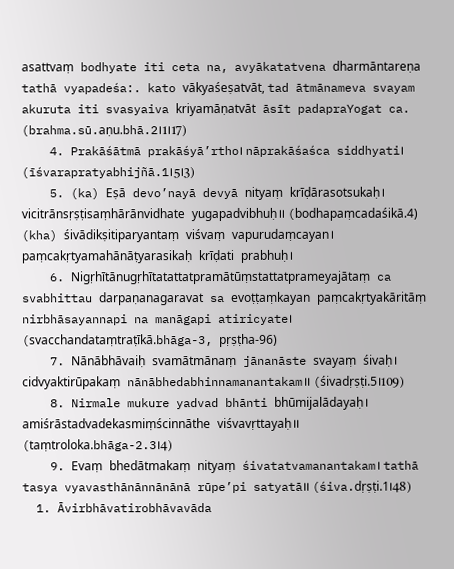asattvaṃ bodhyate iti ceta na, avyākatatvena dharmāntareṇa tathā vyapadeśa:. kato vākyaśeṣatvāt, tad ātmānameva svayam akuruta iti svasyaiva kriyamāṇatvāt āsīt padapraYogat ca. (brahma.sū.aṇu.bhā.2।1।17)
    4. Prakāśātmā prakāśyā’rtho। nāprakāśaśca siddhyati। (īśvarapratyabhijñā.1।5।3)
    5. (ka) Eṣā devo’nayā devyā nityaṃ krīḍārasotsukaḥ। vicitrānsṛṣṭisaṃhārānvidhate yugapadvibhuḥ।। (bodhapaṃcadaśikā.4)  (kha) śivādikṣitiparyantaṃ viśvaṃ vapurudaṃcayan। paṃcakṛtyamahānāṭyarasikaḥ krīḍati prabhuḥ।
    6. Nigṛhītānugṛhītatattatpramātūṃstattatprameyajātaṃ ca svabhittau darpaṇanagaravat sa evoṭṭaṃkayan paṃcakṛtyakāritāṃ nirbhāsayannapi na manāgapi atiricyate। (svacchandataṃtraṭīkā.bhāga-3, pṛṣṭha-96)
    7. Nānābhāvaiḥ svamātmānaṃ jānanāste svayaṃ śivaḥ। cidvyaktirūpakaṃ nānābhedabhinnamanantakam।। (śivadṛṣṭi.5।109)
    8. Nirmale mukure yadvad bhānti bhūmijalādayaḥ। amiśrāstadvadekasmiṃścinnāthe viśvavṛttayaḥ।। (taṃtroloka.bhāga-2.3।4)
    9. Evaṃ bhedātmakaṃ nityaṃ śivatatvamanantakam। tathā tasya vyavasthānānnānānā rūpe’pi satyatā।। (śiva.dṛṣṭi.1।48)
  1. Āvirbhāvatirobhāvavāda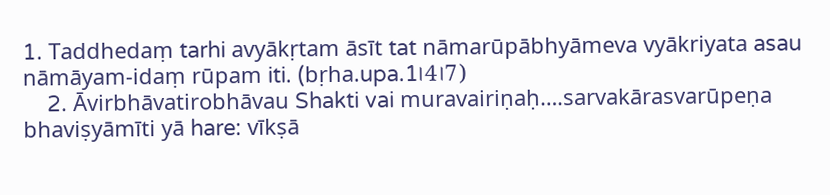1. Taddhedaṃ tarhi avyākṛtam āsīt tat nāmarūpābhyāmeva vyākriyata asau nāmāyam-idaṃ rūpam iti. (bṛha.upa.1।4।7)
    2. Āvirbhāvatirobhāvau Shakti vai muravairiṇaḥ….sarvakārasvarūpeṇa bhaviṣyāmīti yā hare: vīkṣā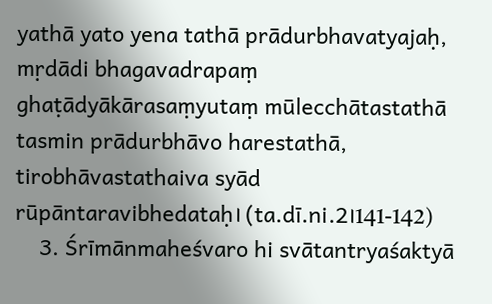yathā yato yena tathā prādurbhavatyajaḥ, mṛdādi bhagavadrapaṃ ghaṭādyākārasaṃyutaṃ mūlecchātastathā tasmin prādurbhāvo harestathā, tirobhāvastathaiva syād rūpāntaravibhedataḥ। (ta.dī.ni.2।141-142)
    3. Śrīmānmaheśvaro hi svātantryaśaktyā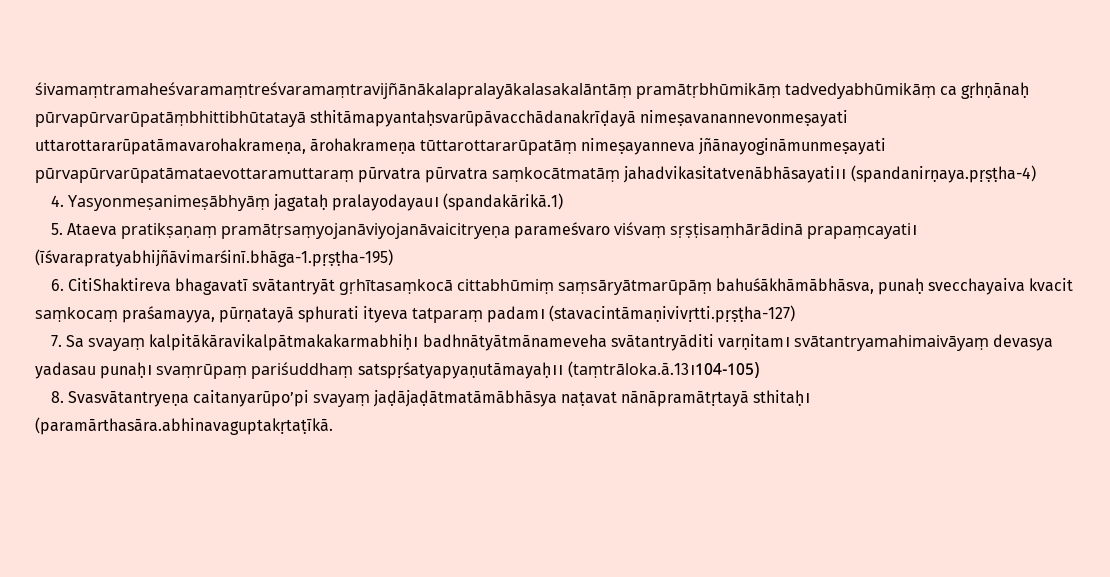śivamaṃtramaheśvaramaṃtreśvaramaṃtravijñānākalapralayākalasakalāntāṃ pramātṛbhūmikāṃ tadvedyabhūmikāṃ ca gṛhṇānaḥ pūrvapūrvarūpatāṃbhittibhūtatayā sthitāmapyantaḥsvarūpāvacchādanakrīḍayā nimeṣavanannevonmeṣayati uttarottararūpatāmavarohakrameṇa, ārohakrameṇa tūttarottararūpatāṃ nimeṣayanneva jñānayogināmunmeṣayati pūrvapūrvarūpatāmataevottaramuttaraṃ pūrvatra pūrvatra saṃkocātmatāṃ jahadvikasitatvenābhāsayati।। (spandanirṇaya.pṛṣṭha-4)
    4. Yasyonmeṣanimeṣābhyāṃ jagataḥ pralayodayau। (spandakārikā.1)
    5. Ataeva pratikṣaṇaṃ pramātṛsaṃyojanāviyojanāvaicitryeṇa parameśvaro viśvaṃ sṛṣṭisaṃhārādinā prapaṃcayati। (īśvarapratyabhijñāvimarśinī.bhāga-1.pṛṣṭha-195)
    6. CitiShaktireva bhagavatī svātantryāt gṛhītasaṃkocā cittabhūmiṃ saṃsāryātmarūpāṃ bahuśākhāmābhāsva, punaḥ svecchayaiva kvacit saṃkocaṃ praśamayya, pūrṇatayā sphurati ityeva tatparaṃ padam। (stavacintāmaṇivivṛtti.pṛṣṭha-127)
    7. Sa svayaṃ kalpitākāravikalpātmakakarmabhiḥ। badhnātyātmānameveha svātantryāditi varṇitam। svātantryamahimaivāyaṃ devasya yadasau punaḥ। svaṃrūpaṃ pariśuddhaṃ satspṛśatyapyaṇutāmayaḥ।। (taṃtrāloka.ā.13।104-105)
    8. Svasvātantryeṇa caitanyarūpo’pi svayaṃ jaḍājaḍātmatāmābhāsya naṭavat nānāpramātṛtayā sthitaḥ। (paramārthasāra.abhinavaguptakṛtaṭīkā.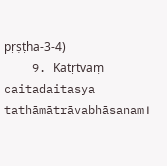pṛṣṭha-3-4)
    9. Katṛtvaṃ caitadaitasya tathāmātrāvabhāsanam।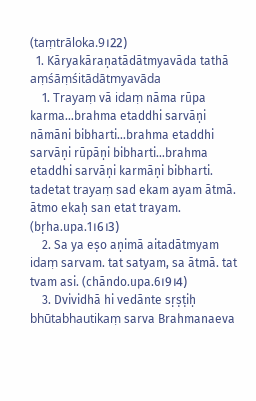(taṃtrāloka.9।22)
  1. Kāryakāraṇatādātmyavāda tathā aṃśāṃśitādātmyavāda
    1. Trayaṃ vā idaṃ nāma rūpa karma…brahma etaddhi sarvāṇi nāmāni bibharti…brahma etaddhi sarvāṇi rūpāṇi bibharti…brahma etaddhi sarvāṇi karmāṇi bibharti. tadetat trayaṃ sad ekam ayam ātmā. ātmo ekaḥ san etat trayam. (bṛha.upa.1।6।3)
    2. Sa ya eṣo aṇimā aitadātmyam idaṃ sarvam. tat satyam, sa ātmā. tat tvam asi. (chāndo.upa.6।9।4)
    3. Dvividhā hi vedānte sṛṣṭiḥ bhūtabhautikaṃ sarva Brahmanaeva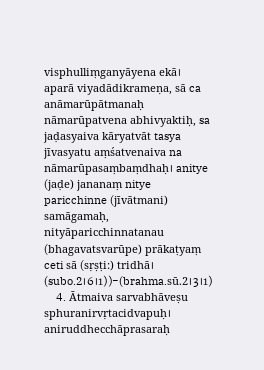visphulliṃganyāyena ekā। aparā viyadādikrameṇa, sā ca anāmarūpātmanaḥ nāmarūpatvena abhivyaktiḥ, sa jaḍasyaiva kāryatvāt tasya jīvasyatu aṃśatvenaiva na nāmarūpasaṃbaṃdhaḥ। anitye (jaḍe) jananaṃ nitye paricchinne (jīvātmani) samāgamaḥ, nityāparicchinnatanau (bhagavatsvarūpe) prākaṭyaṃ ceti sā (sṛṣṭi:) tridhā। (subo.2।6।1))-(brahma.sū.2।3।1)
    4. Ātmaiva sarvabhāveṣu sphuranirvṛtacidvapuḥ। aniruddhecchāprasaraḥ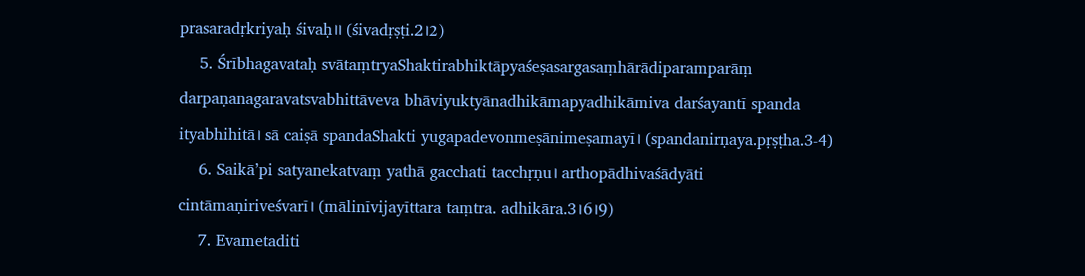prasaradṛkriyaḥ śivaḥ।। (śivadṛṣṭi.2।2)
    5. Śrībhagavataḥ svātaṃtryaShaktirabhiktāpyaśeṣasargasaṃhārādiparamparāṃ darpaṇanagaravatsvabhittāveva bhāviyuktyānadhikāmapyadhikāmiva darśayantī spanda ityabhihitā। sā caiṣā spandaShakti yugapadevonmeṣānimeṣamayī। (spandanirṇaya.pṛṣṭha.3-4)
    6. Saikā’pi satyanekatvaṃ yathā gacchati tacchṛṇu। arthopādhivaśādyāti cintāmaṇiriveśvarī। (mālinīvijayīttara taṃtra. adhikāra.3।6।9)
    7. Evametaditi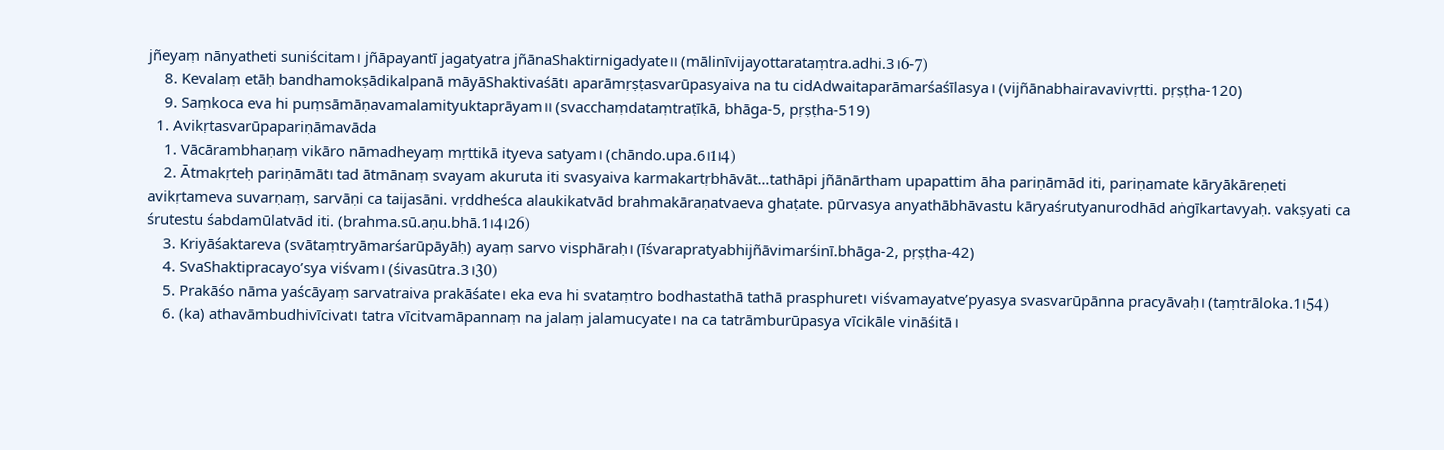jñeyaṃ nānyatheti suniścitam। jñāpayantī jagatyatra jñānaShaktirnigadyate।। (mālinīvijayottarataṃtra.adhi.3।6-7)
    8. Kevalaṃ etāḥ bandhamokṣādikalpanā māyāShaktivaśāt। aparāmṛṣṭasvarūpasyaiva na tu cidAdwaitaparāmarśaśīlasya। (vijñānabhairavavivṛtti. pṛṣṭha-120)
    9. Saṃkoca eva hi puṃsāmāṇavamalamityuktaprāyam।। (svacchaṃdataṃtraṭīkā, bhāga-5, pṛṣṭha-519)
  1. Avikṛtasvarūpapariṇāmavāda
    1. Vācārambhaṇaṃ vikāro nāmadheyaṃ mṛttikā ityeva satyam। (chāndo.upa.6।1।4)
    2. Ātmakṛteḥ pariṇāmāt। tad ātmānaṃ svayam akuruta iti svasyaiva karmakartṛbhāvāt…tathāpi jñānārtham upapattim āha pariṇāmād iti, pariṇamate kāryākāreṇeti avikṛtameva suvarṇaṃ, sarvāṇi ca taijasāni. vṛddheśca alaukikatvād brahmakāraṇatvaeva ghaṭate. pūrvasya anyathābhāvastu kāryaśrutyanurodhād aṅgīkartavyaḥ. vakṣyati ca śrutestu śabdamūlatvād iti. (brahma.sū.aṇu.bhā.1।4।26)
    3. Kriyāśaktareva (svātaṃtryāmarśarūpāyāḥ) ayaṃ sarvo visphāraḥ। (īśvarapratyabhijñāvimarśinī.bhāga-2, pṛṣṭha-42)
    4. SvaShaktipracayo’sya viśvam। (śivasūtra.3।30)
    5. Prakāśo nāma yaścāyaṃ sarvatraiva prakāśate। eka eva hi svataṃtro bodhastathā tathā prasphuret। viśvamayatve’pyasya svasvarūpānna pracyāvaḥ। (taṃtrāloka.1।54)
    6. (ka) athavāmbudhivīcivat। tatra vīcitvamāpannaṃ na jalaṃ jalamucyate। na ca tatrāmburūpasya vīcikāle vināśitā।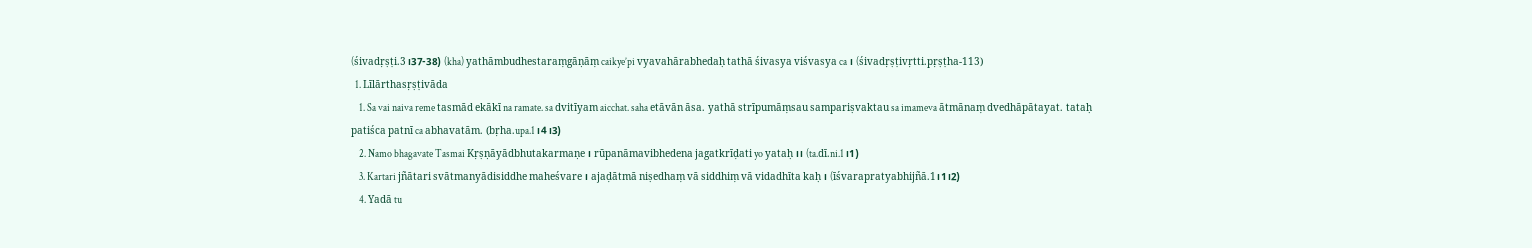(śivadṛṣṭi.3।37-38) (kha) yathāmbudhestaraṃgāṇāṃ caikye’pi vyavahārabhedaḥ tathā śivasya viśvasya ca। (śivadṛṣṭivṛtti.pṛṣṭha-113)
  1. Līlārthasṛṣṭivāda
    1. Sa vai naiva reme tasmād ekākī na ramate. sa dvitīyam aicchat. saha etāvān āsa. yathā strīpumāṃsau sampariṣvaktau sa imameva ātmānaṃ dvedhāpātayat. tataḥ patiśca patnī ca abhavatām. (bṛha.upa.1।4।3)
    2. Namo bhagavate Tasmai Kṛṣṇāyādbhutakarmaṇe। rūpanāmavibhedena jagatkrīḍati yo yataḥ।। (ta.dī.ni.1।1)
    3. Kartari jñātari svātmanyādisiddhe maheśvare। ajaḍātmā niṣedhaṃ vā siddhiṃ vā vidadhīta kaḥ। (īśvarapratyabhijñā.1।1।2)
    4. Yadā tu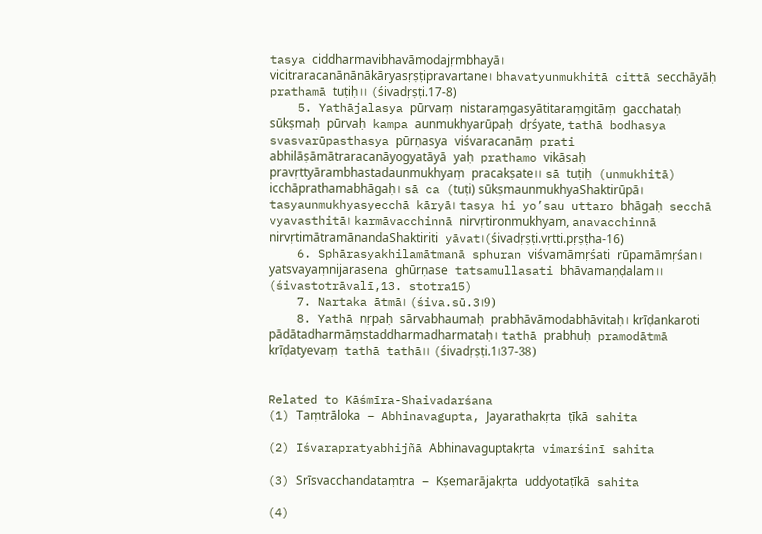tasya ciddharmavibhavāmodajṛmbhayā। vicitraracanānānākāryasṛṣṭipravartane। bhavatyunmukhitā cittā secchāyāḥ prathamā tuṭiḥ।। (śivadṛṣṭi.17-8)
    5. Yathājalasya pūrvaṃ nistaraṃgasyātitaraṃgitāṃ gacchataḥ sūkṣmaḥ pūrvaḥ kampa aunmukhyarūpaḥ dṛśyate, tathā bodhasya svasvarūpasthasya pūrṇasya viśvaracanāṃ prati abhilāṣāmātraracanāyogyatāyā yaḥ prathamo vikāsaḥ pravṛttyārambhastadaunmukhyaṃ pracakṣate।। sā tuṭiḥ (unmukhitā) icchāprathamabhāgaḥ। sā ca (tuṭi) sūkṣmaunmukhyaShaktirūpā। tasyaunmukhyasyecchā kāryā। tasya hi yo’sau uttaro bhāgaḥ secchā vyavasthitā। karmāvacchinnā nirvṛtironmukhyam, anavacchinnā nirvṛtimātramānandaShaktiriti yāvat।(śivadṛṣṭi.vṛtti.pṛṣṭha-16)
    6. Sphārasyakhilamātmanā sphuran viśvamāmṛśati rūpamāmṛśan। yatsvayaṃnijarasena ghūrṇase tatsamullasati bhāvamaṇḍalam।। (śivastotrāvalī,13. stotra15)
    7. Nartaka ātmā। (śiva.sū.3।9)
    8. Yathā nṛpaḥ sārvabhaumaḥ prabhāvāmodabhāvitaḥ। krīḍankaroti pādātadharmāṃstaddharmadharmataḥ। tathā prabhuḥ pramodātmā krīḍatyevaṃ tathā tathā।। (śivadṛṣṭi.1।37-38)


Related to Kāśmīra-Shaivadarśana
(1) Taṃtrāloka – Abhinavagupta, Jayarathakṛta ṭīkā sahita

(2) Iśvarapratyabhijñā Abhinavaguptakṛta vimarśinī sahita

(3) Srīsvacchandataṃtra – Kṣemarājakṛta uddyotaṭīkā sahita

(4)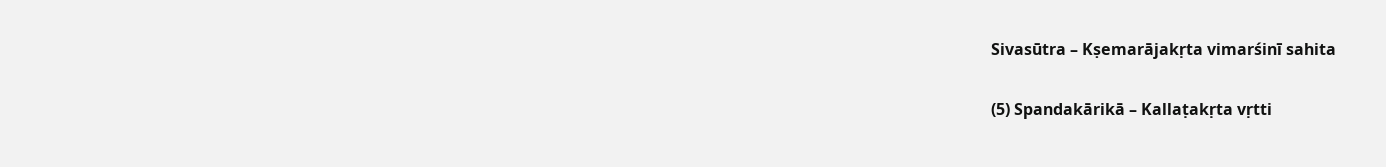Sivasūtra – Kṣemarājakṛta vimarśinī sahita

(5) Spandakārikā – Kallaṭakṛta vṛtti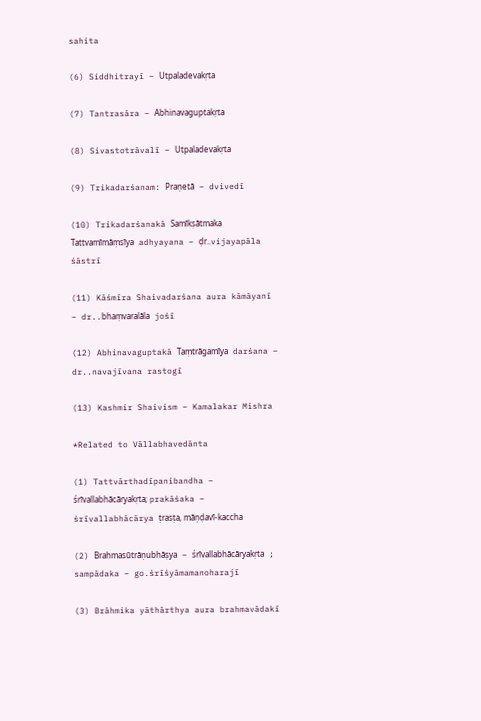sahita

(6) Siddhitrayī – Utpaladevakṛta

(7) Tantrasāra – Abhinavaguptakṛta

(8) Sivastotrāvalī – Utpaladevakṛta

(9) Trikadarśanam: Praṇetā – dvivedī

(10) Trikadarśanakā Samīkṣātmaka Tattvamīmāṃsīya adhyayana – ḍr..vijayapāla śāstrī

(11) Kāśmīra Shaivadarśana aura kāmāyanī – dr..bhaṃvaralāla jośī

(12) Abhinavaguptakā Taṃtrāgamīya darśana – dr..navajīvana rastogī

(13) Kashmir Shaivism – Kamalakar Mishra

*Related to Vāllabhavedānta

(1) Tattvārthadīpanibandha – śrīvallabhācāryakṛta; prakāśaka – śrīvallabhācārya ṭrasṭa, māṇḍavī-kaccha

(2) Brahmasūtrāṇubhāṣya – śrīvallabhācāryakṛta ; sampādaka – go.śrīśyāmamanoharajī

(3) Brāhmika yāthārthya aura brahmavādakī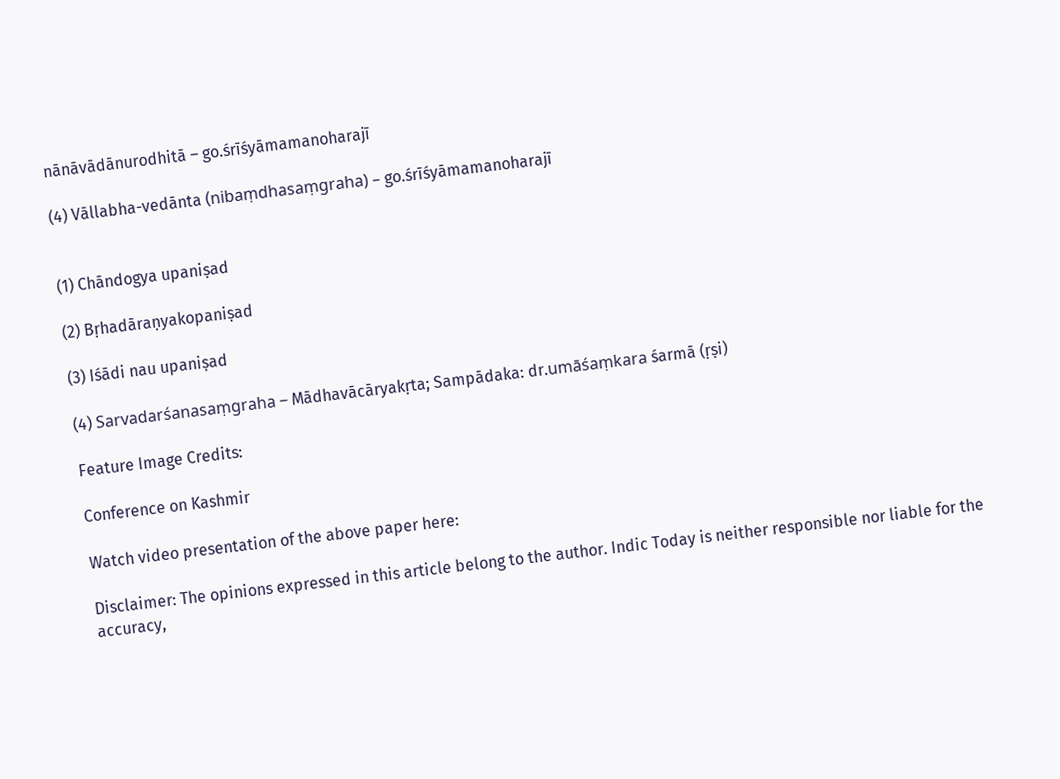nānāvādānurodhitā – go.śrīśyāmamanoharajī

(4) Vāllabha-vedānta (nibaṃdhasaṃgraha) – go.śrīśyāmamanoharajī


(1) Chāndogya upaniṣad

(2) Bṛhadāraṇyakopaniṣad

(3) Iśādi nau upaniṣad

(4) Sarvadarśanasaṃgraha – Mādhavācāryakṛta; Sampādaka: dr.umāśaṃkara śarmā (ṛṣi)

Feature Image Credits:

Conference on Kashmir

Watch video presentation of the above paper here:

Disclaimer: The opinions expressed in this article belong to the author. Indic Today is neither responsible nor liable for the accuracy,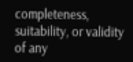completeness, suitability, or validity of any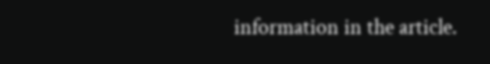information in the article.